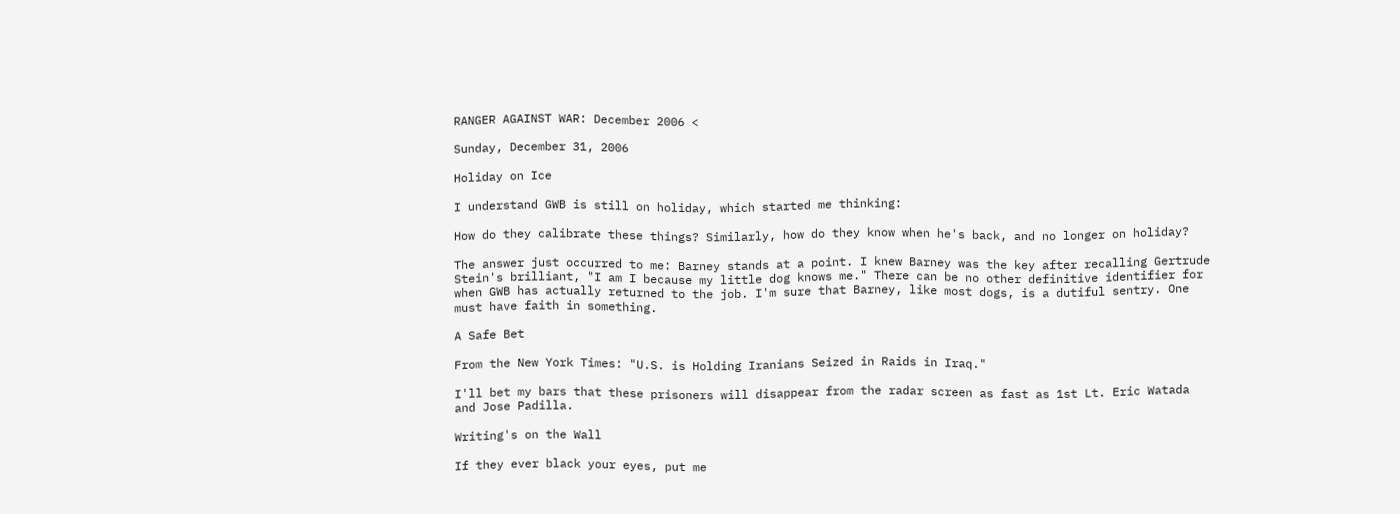RANGER AGAINST WAR: December 2006 <

Sunday, December 31, 2006

Holiday on Ice

I understand GWB is still on holiday, which started me thinking:

How do they calibrate these things? Similarly, how do they know when he's back, and no longer on holiday?

The answer just occurred to me: Barney stands at a point. I knew Barney was the key after recalling Gertrude Stein's brilliant, "I am I because my little dog knows me." There can be no other definitive identifier for when GWB has actually returned to the job. I'm sure that Barney, like most dogs, is a dutiful sentry. One must have faith in something.

A Safe Bet

From the New York Times: "U.S. is Holding Iranians Seized in Raids in Iraq."

I'll bet my bars that these prisoners will disappear from the radar screen as fast as 1st Lt. Eric Watada and Jose Padilla.

Writing's on the Wall

If they ever black your eyes, put me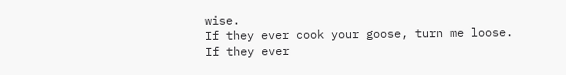wise.
If they ever cook your goose, turn me loose.
If they ever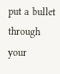put a bullet through your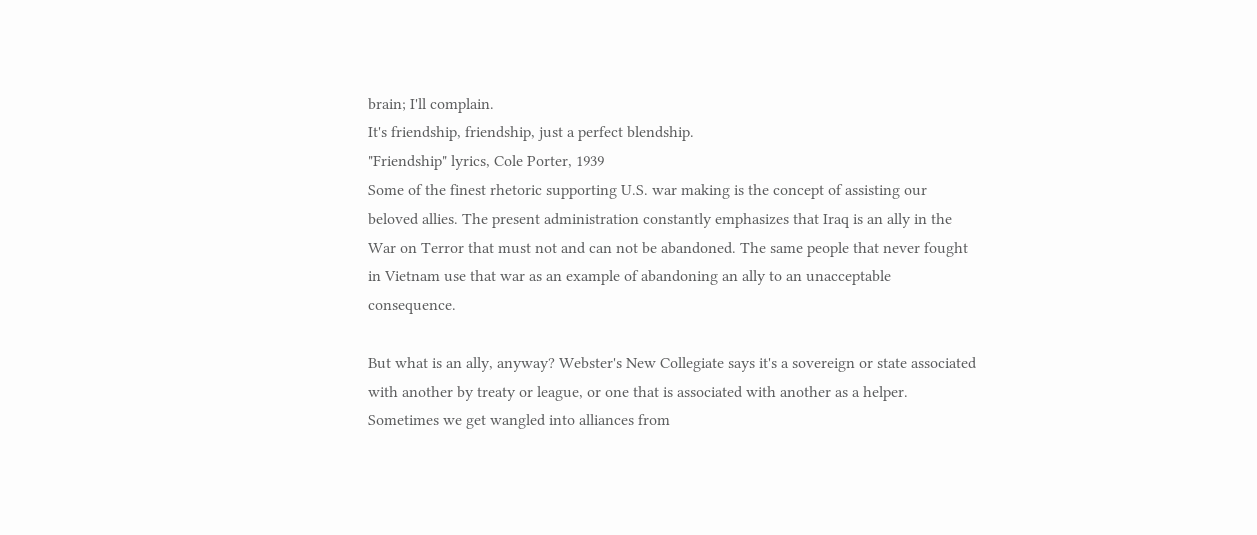brain; I'll complain.
It's friendship, friendship, just a perfect blendship.
"Friendship" lyrics, Cole Porter, 1939
Some of the finest rhetoric supporting U.S. war making is the concept of assisting our beloved allies. The present administration constantly emphasizes that Iraq is an ally in the War on Terror that must not and can not be abandoned. The same people that never fought in Vietnam use that war as an example of abandoning an ally to an unacceptable consequence.

But what is an ally, anyway? Webster's New Collegiate says it's a sovereign or state associated with another by treaty or league, or one that is associated with another as a helper. Sometimes we get wangled into alliances from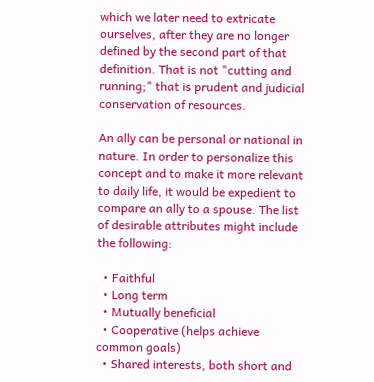which we later need to extricate ourselves, after they are no longer defined by the second part of that definition. That is not "cutting and running;" that is prudent and judicial conservation of resources.

An ally can be personal or national in nature. In order to personalize this concept and to make it more relevant to daily life, it would be expedient to compare an ally to a spouse. The list of desirable attributes might include the following:

  • Faithful
  • Long term
  • Mutually beneficial
  • Cooperative (helps achieve common goals)
  • Shared interests, both short and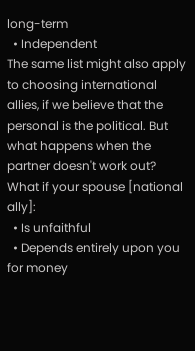long-term
  • Independent
The same list might also apply to choosing international allies, if we believe that the personal is the political. But what happens when the partner doesn't work out? What if your spouse [national ally]:
  • Is unfaithful
  • Depends entirely upon you for money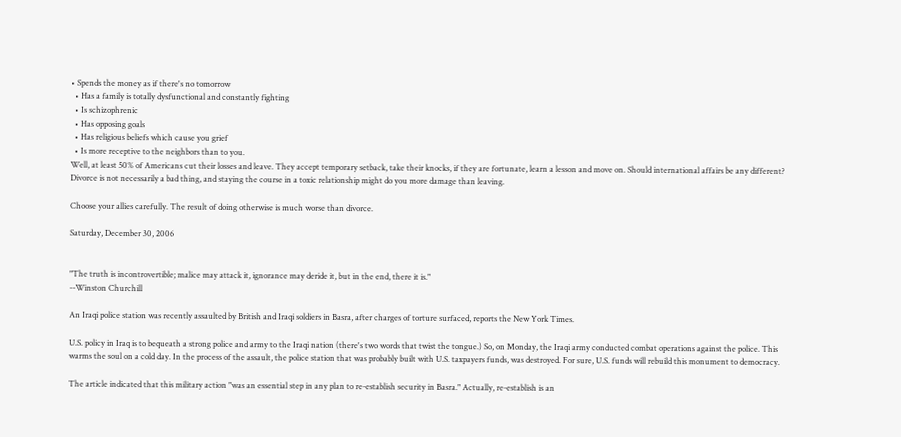• Spends the money as if there's no tomorrow
  • Has a family is totally dysfunctional and constantly fighting
  • Is schizophrenic
  • Has opposing goals
  • Has religious beliefs which cause you grief
  • Is more receptive to the neighbors than to you.
Well, at least 50% of Americans cut their losses and leave. They accept temporary setback, take their knocks, if they are fortunate, learn a lesson and move on. Should international affairs be any different? Divorce is not necessarily a bad thing, and staying the course in a toxic relationship might do you more damage than leaving.

Choose your allies carefully. The result of doing otherwise is much worse than divorce.

Saturday, December 30, 2006


"The truth is incontrovertible; malice may attack it, ignorance may deride it, but in the end, there it is."
--Winston Churchill

An Iraqi police station was recently assaulted by British and Iraqi soldiers in Basra, after charges of torture surfaced, reports the New York Times.

U.S. policy in Iraq is to bequeath a strong police and army to the Iraqi nation (there's two words that twist the tongue.) So, on Monday, the Iraqi army conducted combat operations against the police. This warms the soul on a cold day. In the process of the assault, the police station that was probably built with U.S. taxpayers funds, was destroyed. For sure, U.S. funds will rebuild this monument to democracy.

The article indicated that this military action "was an essential step in any plan to re-establish security in Basra." Actually, re-establish is an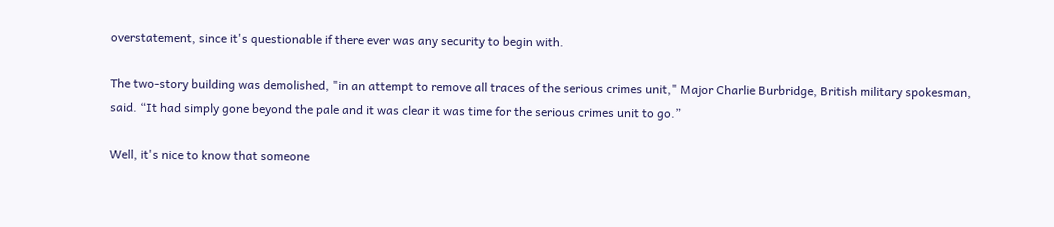overstatement, since it's questionable if there ever was any security to begin with.

The two-story building was demolished, "in an attempt to remove all traces of the serious crimes unit," Major Charlie Burbridge, British military spokesman, said. “It had simply gone beyond the pale and it was clear it was time for the serious crimes unit to go.”

Well, it's nice to know that someone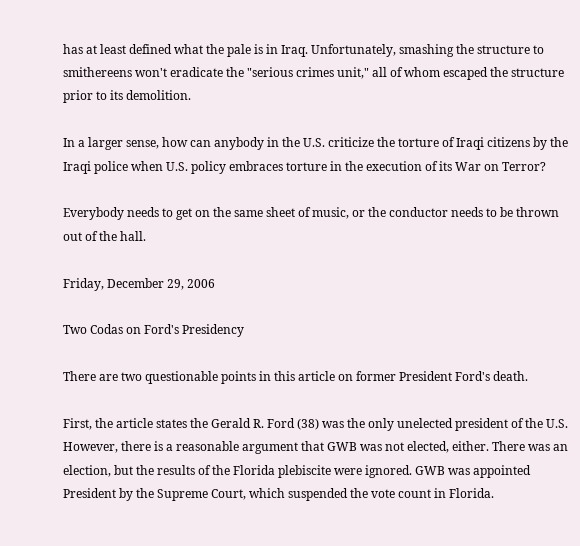has at least defined what the pale is in Iraq. Unfortunately, smashing the structure to smithereens won't eradicate the "serious crimes unit," all of whom escaped the structure prior to its demolition.

In a larger sense, how can anybody in the U.S. criticize the torture of Iraqi citizens by the Iraqi police when U.S. policy embraces torture in the execution of its War on Terror?

Everybody needs to get on the same sheet of music, or the conductor needs to be thrown out of the hall.

Friday, December 29, 2006

Two Codas on Ford's Presidency

There are two questionable points in this article on former President Ford's death.

First, the article states the Gerald R. Ford (38) was the only unelected president of the U.S. However, there is a reasonable argument that GWB was not elected, either. There was an election, but the results of the Florida plebiscite were ignored. GWB was appointed President by the Supreme Court, which suspended the vote count in Florida.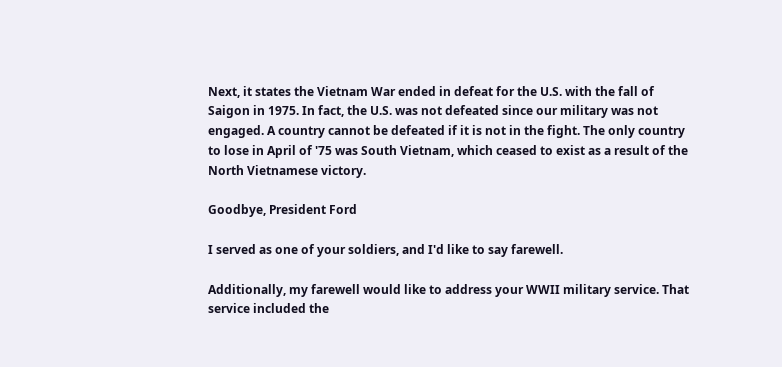Next, it states the Vietnam War ended in defeat for the U.S. with the fall of Saigon in 1975. In fact, the U.S. was not defeated since our military was not engaged. A country cannot be defeated if it is not in the fight. The only country to lose in April of '75 was South Vietnam, which ceased to exist as a result of the North Vietnamese victory.

Goodbye, President Ford

I served as one of your soldiers, and I'd like to say farewell.

Additionally, my farewell would like to address your WWII military service. That service included the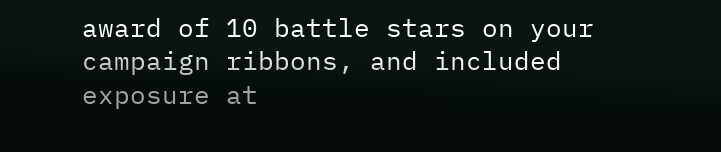award of 10 battle stars on your campaign ribbons, and included exposure at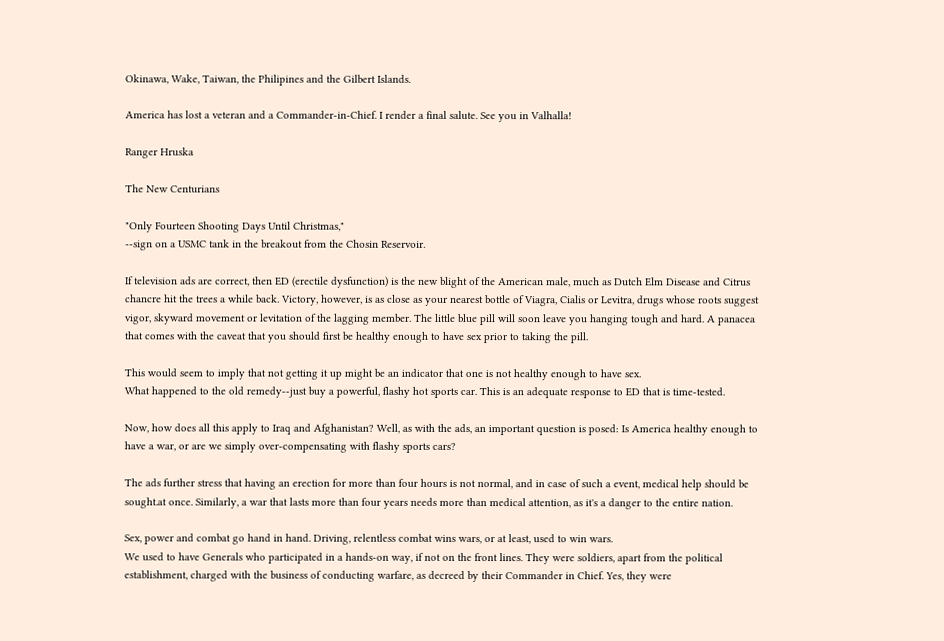Okinawa, Wake, Taiwan, the Philipines and the Gilbert Islands.

America has lost a veteran and a Commander-in-Chief. I render a final salute. See you in Valhalla!

Ranger Hruska

The New Centurians

"Only Fourteen Shooting Days Until Christmas,"
--sign on a USMC tank in the breakout from the Chosin Reservoir.

If television ads are correct, then ED (erectile dysfunction) is the new blight of the American male, much as Dutch Elm Disease and Citrus chancre hit the trees a while back. Victory, however, is as close as your nearest bottle of Viagra, Cialis or Levitra, drugs whose roots suggest vigor, skyward movement or levitation of the lagging member. The little blue pill will soon leave you hanging tough and hard. A panacea that comes with the caveat that you should first be healthy enough to have sex prior to taking the pill.

This would seem to imply that not getting it up might be an indicator that one is not healthy enough to have sex.
What happened to the old remedy--just buy a powerful, flashy hot sports car. This is an adequate response to ED that is time-tested.

Now, how does all this apply to Iraq and Afghanistan? Well, as with the ads, an important question is posed: Is America healthy enough to have a war, or are we simply over-compensating with flashy sports cars?

The ads further stress that having an erection for more than four hours is not normal, and in case of such a event, medical help should be sought.at once. Similarly, a war that lasts more than four years needs more than medical attention, as it's a danger to the entire nation.

Sex, power and combat go hand in hand. Driving, relentless combat wins wars, or at least, used to win wars.
We used to have Generals who participated in a hands-on way, if not on the front lines. They were soldiers, apart from the political establishment, charged with the business of conducting warfare, as decreed by their Commander in Chief. Yes, they were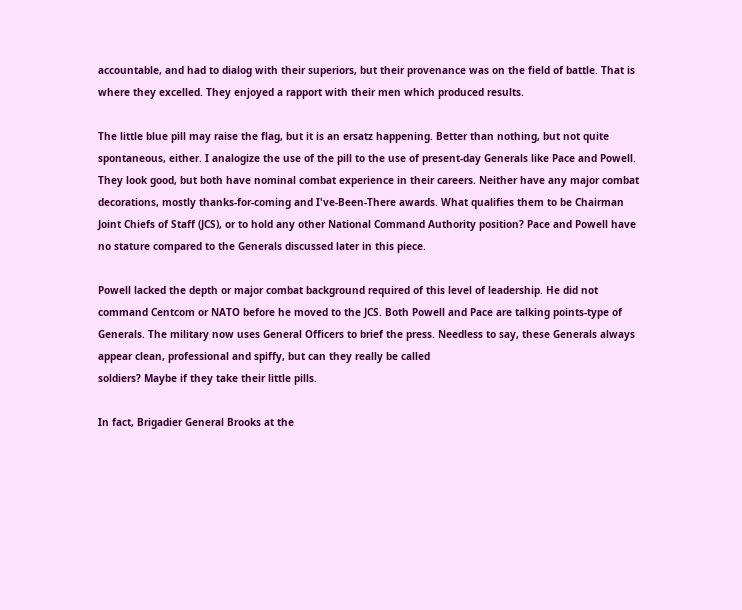accountable, and had to dialog with their superiors, but their provenance was on the field of battle. That is where they excelled. They enjoyed a rapport with their men which produced results.

The little blue pill may raise the flag, but it is an ersatz happening. Better than nothing, but not quite spontaneous, either. I analogize the use of the pill to the use of present-day Generals like Pace and Powell. They look good, but both have nominal combat experience in their careers. Neither have any major combat decorations, mostly thanks-for-coming and I've-Been-There awards. What qualifies them to be Chairman Joint Chiefs of Staff (JCS), or to hold any other National Command Authority position? Pace and Powell have no stature compared to the Generals discussed later in this piece.

Powell lacked the depth or major combat background required of this level of leadership. He did not command Centcom or NATO before he moved to the JCS. Both Powell and Pace are talking points-type of Generals. The military now uses General Officers to brief the press. Needless to say, these Generals always appear clean, professional and spiffy, but can they really be called
soldiers? Maybe if they take their little pills.

In fact, Brigadier General Brooks at the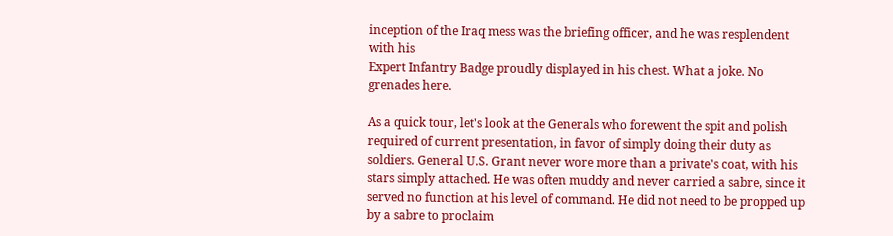inception of the Iraq mess was the briefing officer, and he was resplendent with his
Expert Infantry Badge proudly displayed in his chest. What a joke. No grenades here.

As a quick tour, let's look at the Generals who forewent the spit and polish required of current presentation, in favor of simply doing their duty as soldiers. General U.S. Grant never wore more than a private's coat, with his stars simply attached. He was often muddy and never carried a sabre, since it served no function at his level of command. He did not need to be propped up by a sabre to proclaim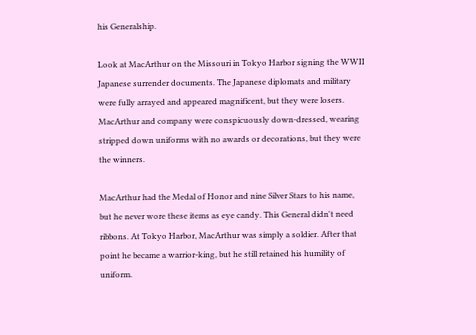his Generalship.

Look at MacArthur on the Missouri in Tokyo Harbor signing the WWII Japanese surrender documents. The Japanese diplomats and military were fully arrayed and appeared magnificent, but they were losers. MacArthur and company were conspicuously down-dressed, wearing stripped down uniforms with no awards or decorations, but they were the winners.

MacArthur had the Medal of Honor and nine Silver Stars to his name, but he never wore these items as eye candy. This General didn't need ribbons. At Tokyo Harbor, MacArthur was simply a soldier. After that point he became a warrior-king, but he still retained his humility of uniform.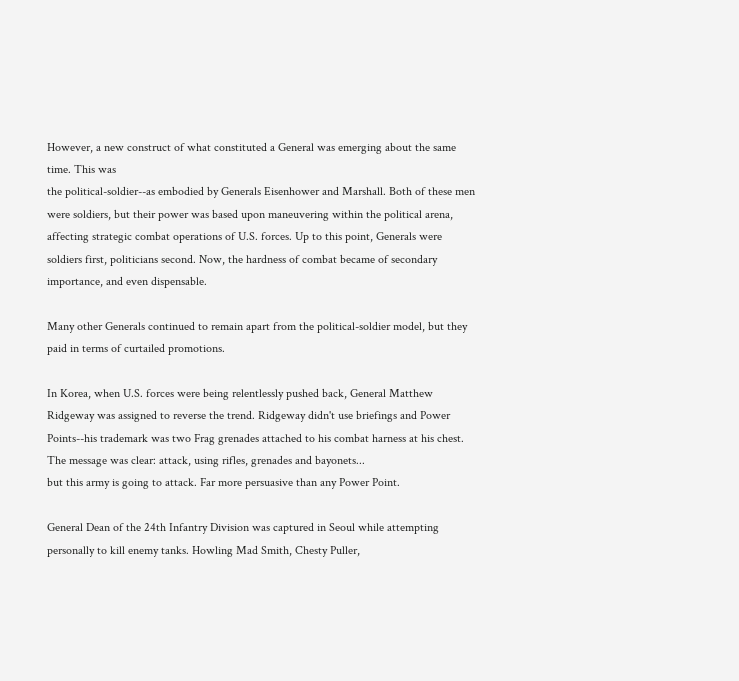However, a new construct of what constituted a General was emerging about the same time. This was
the political-soldier--as embodied by Generals Eisenhower and Marshall. Both of these men were soldiers, but their power was based upon maneuvering within the political arena, affecting strategic combat operations of U.S. forces. Up to this point, Generals were soldiers first, politicians second. Now, the hardness of combat became of secondary importance, and even dispensable.

Many other Generals continued to remain apart from the political-soldier model, but they paid in terms of curtailed promotions.

In Korea, when U.S. forces were being relentlessly pushed back, General Matthew Ridgeway was assigned to reverse the trend. Ridgeway didn't use briefings and Power Points--his trademark was two Frag grenades attached to his combat harness at his chest. The message was clear: attack, using rifles, grenades and bayonets...
but this army is going to attack. Far more persuasive than any Power Point.

General Dean of the 24th Infantry Division was captured in Seoul while attempting personally to kill enemy tanks. Howling Mad Smith, Chesty Puller,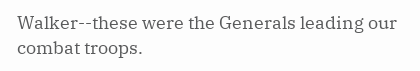Walker--these were the Generals leading our combat troops.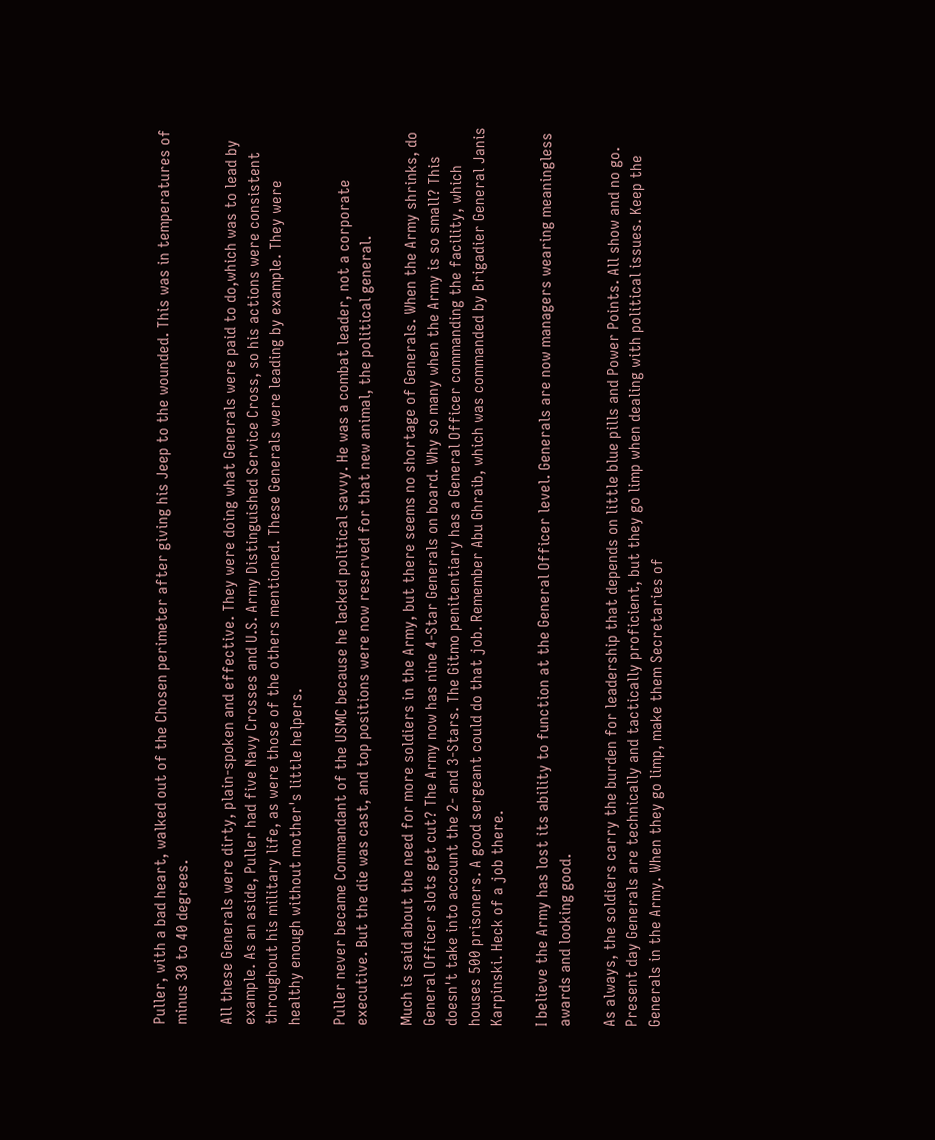Puller, with a bad heart, walked out of the Chosen perimeter after giving his Jeep to the wounded. This was in temperatures of minus 30 to 40 degrees.

All these Generals were dirty, plain-spoken and effective. They were doing what Generals were paid to do,which was to lead by example. As an aside, Puller had five Navy Crosses and U.S. Army Distinguished Service Cross, so his actions were consistent throughout his military life, as were those of the others mentioned. These Generals were leading by example. They were healthy enough without mother's little helpers.

Puller never became Commandant of the USMC because he lacked political savvy. He was a combat leader, not a corporate executive. But the die was cast, and top positions were now reserved for that new animal, the political general.

Much is said about the need for more soldiers in the Army, but there seems no shortage of Generals. When the Army shrinks, do General Officer slots get cut? The Army now has nine 4-Star Generals on board. Why so many when the Army is so small? This doesn't take into account the 2- and 3-Stars. The Gitmo penitentiary has a General Officer commanding the facility, which houses 500 prisoners. A good sergeant could do that job. Remember Abu Ghraib, which was commanded by Brigadier General Janis Karpinski. Heck of a job there.

I believe the Army has lost its ability to function at the General Officer level. Generals are now managers wearing meaningless awards and looking good.

As always, the soldiers carry the burden for leadership that depends on little blue pills and Power Points. All show and no go. Present day Generals are technically and tactically proficient, but they go limp when dealing with political issues. Keep the Generals in the Army. When they go limp, make them Secretaries of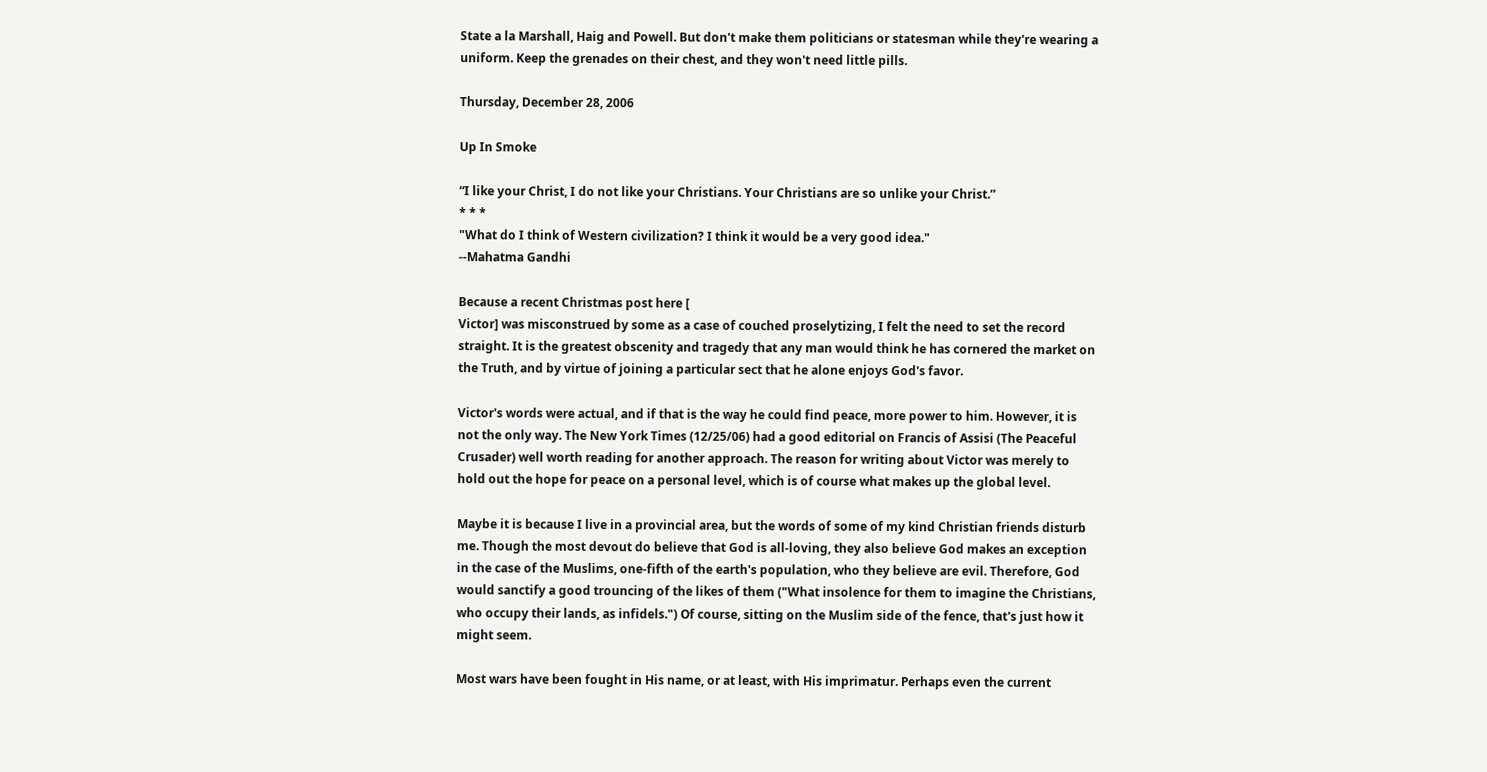State a la Marshall, Haig and Powell. But don't make them politicians or statesman while they're wearing a uniform. Keep the grenades on their chest, and they won't need little pills.

Thursday, December 28, 2006

Up In Smoke

“I like your Christ, I do not like your Christians. Your Christians are so unlike your Christ.”
* * *
"What do I think of Western civilization? I think it would be a very good idea."
--Mahatma Gandhi

Because a recent Christmas post here [
Victor] was misconstrued by some as a case of couched proselytizing, I felt the need to set the record straight. It is the greatest obscenity and tragedy that any man would think he has cornered the market on the Truth, and by virtue of joining a particular sect that he alone enjoys God's favor.

Victor's words were actual, and if that is the way he could find peace, more power to him. However, it is not the only way. The New York Times (12/25/06) had a good editorial on Francis of Assisi (The Peaceful Crusader) well worth reading for another approach. The reason for writing about Victor was merely to hold out the hope for peace on a personal level, which is of course what makes up the global level.

Maybe it is because I live in a provincial area, but the words of some of my kind Christian friends disturb me. Though the most devout do believe that God is all-loving, they also believe God makes an exception in the case of the Muslims, one-fifth of the earth's population, who they believe are evil. Therefore, God would sanctify a good trouncing of the likes of them ("What insolence for them to imagine the Christians, who occupy their lands, as infidels.") Of course, sitting on the Muslim side of the fence, that's just how it might seem.

Most wars have been fought in His name, or at least, with His imprimatur. Perhaps even the current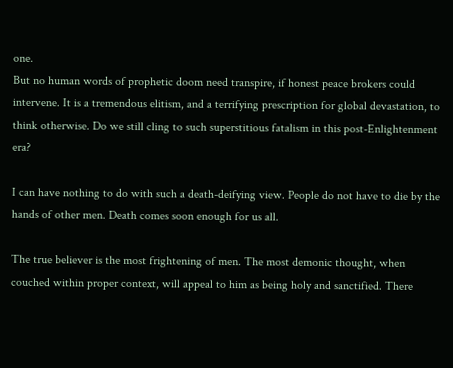one.
But no human words of prophetic doom need transpire, if honest peace brokers could intervene. It is a tremendous elitism, and a terrifying prescription for global devastation, to think otherwise. Do we still cling to such superstitious fatalism in this post-Enlightenment era?

I can have nothing to do with such a death-deifying view. People do not have to die by the hands of other men. Death comes soon enough for us all.

The true believer is the most frightening of men. The most demonic thought, when couched within proper context, will appeal to him as being holy and sanctified. There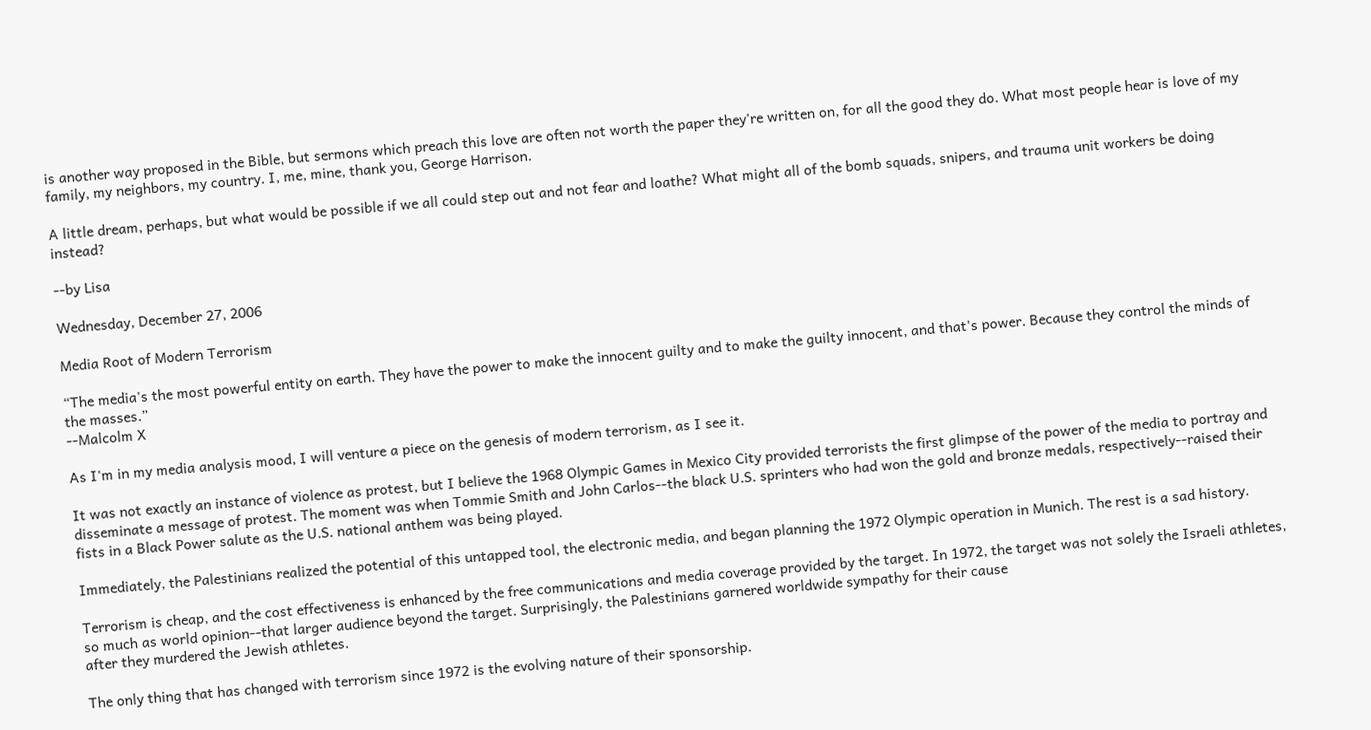is another way proposed in the Bible, but sermons which preach this love are often not worth the paper they're written on, for all the good they do. What most people hear is love of my family, my neighbors, my country. I, me, mine, thank you, George Harrison.

A little dream, perhaps, but what would be possible if we all could step out and not fear and loathe? What might all of the bomb squads, snipers, and trauma unit workers be doing instead?

--by Lisa

Wednesday, December 27, 2006

Media Root of Modern Terrorism

“The media's the most powerful entity on earth. They have the power to make the innocent guilty and to make the guilty innocent, and that's power. Because they control the minds of the masses.”
--Malcolm X

As I'm in my media analysis mood, I will venture a piece on the genesis of modern terrorism, as I see it.

It was not exactly an instance of violence as protest, but I believe the 1968 Olympic Games in Mexico City provided terrorists the first glimpse of the power of the media to portray and disseminate a message of protest. The moment was when Tommie Smith and John Carlos--the black U.S. sprinters who had won the gold and bronze medals, respectively--raised their fists in a Black Power salute as the U.S. national anthem was being played.

Immediately, the Palestinians realized the potential of this untapped tool, the electronic media, and began planning the 1972 Olympic operation in Munich. The rest is a sad history.

Terrorism is cheap, and the cost effectiveness is enhanced by the free communications and media coverage provided by the target. In 1972, the target was not solely the Israeli athletes, so much as world opinion--that larger audience beyond the target. Surprisingly, the Palestinians garnered worldwide sympathy for their cause
after they murdered the Jewish athletes.

The only thing that has changed with terrorism since 1972 is the evolving nature of their sponsorship.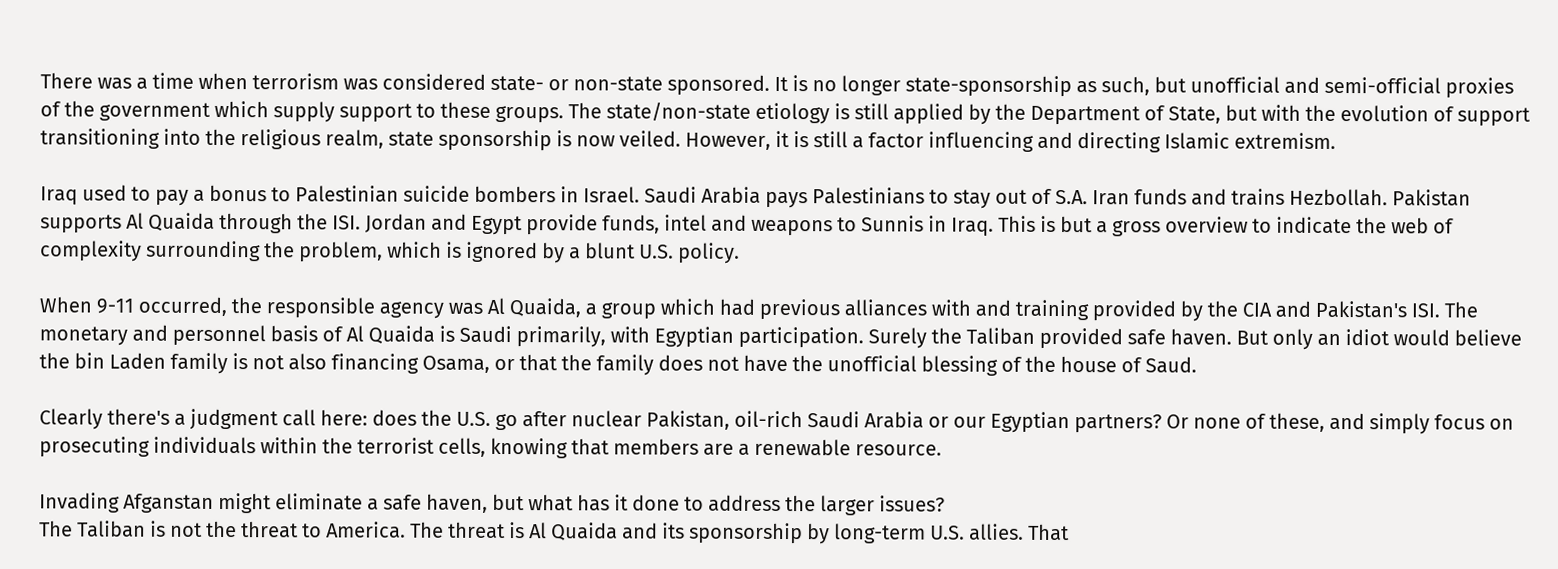There was a time when terrorism was considered state- or non-state sponsored. It is no longer state-sponsorship as such, but unofficial and semi-official proxies of the government which supply support to these groups. The state/non-state etiology is still applied by the Department of State, but with the evolution of support transitioning into the religious realm, state sponsorship is now veiled. However, it is still a factor influencing and directing Islamic extremism.

Iraq used to pay a bonus to Palestinian suicide bombers in Israel. Saudi Arabia pays Palestinians to stay out of S.A. Iran funds and trains Hezbollah. Pakistan supports Al Quaida through the ISI. Jordan and Egypt provide funds, intel and weapons to Sunnis in Iraq. This is but a gross overview to indicate the web of complexity surrounding the problem, which is ignored by a blunt U.S. policy.

When 9-11 occurred, the responsible agency was Al Quaida, a group which had previous alliances with and training provided by the CIA and Pakistan's ISI. The monetary and personnel basis of Al Quaida is Saudi primarily, with Egyptian participation. Surely the Taliban provided safe haven. But only an idiot would believe the bin Laden family is not also financing Osama, or that the family does not have the unofficial blessing of the house of Saud.

Clearly there's a judgment call here: does the U.S. go after nuclear Pakistan, oil-rich Saudi Arabia or our Egyptian partners? Or none of these, and simply focus on prosecuting individuals within the terrorist cells, knowing that members are a renewable resource.

Invading Afganstan might eliminate a safe haven, but what has it done to address the larger issues?
The Taliban is not the threat to America. The threat is Al Quaida and its sponsorship by long-term U.S. allies. That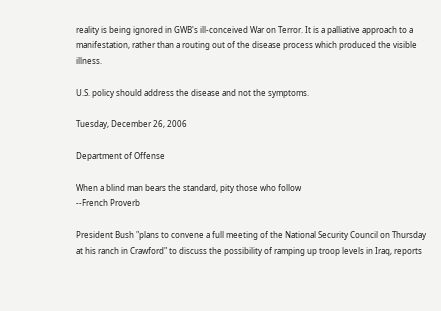reality is being ignored in GWB's ill-conceived War on Terror. It is a palliative approach to a manifestation, rather than a routing out of the disease process which produced the visible illness.

U.S. policy should address the disease and not the symptoms.

Tuesday, December 26, 2006

Department of Offense

When a blind man bears the standard, pity those who follow
--French Proverb

President Bush "plans to convene a full meeting of the National Security Council on Thursday at his ranch in Crawford" to discuss the possibility of ramping up troop levels in Iraq, reports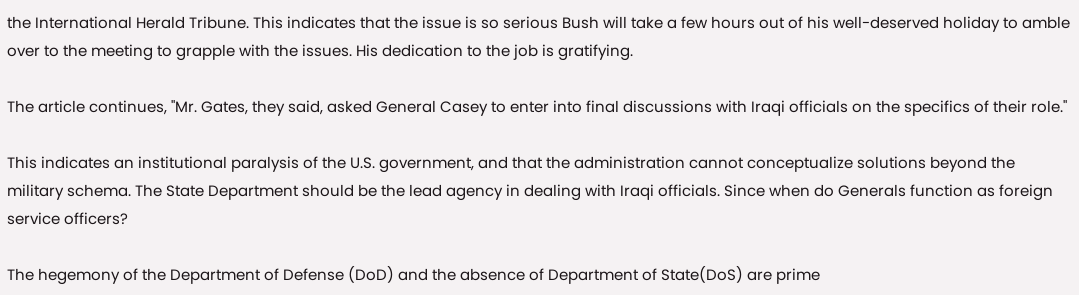the International Herald Tribune. This indicates that the issue is so serious Bush will take a few hours out of his well-deserved holiday to amble over to the meeting to grapple with the issues. His dedication to the job is gratifying.

The article continues, "Mr. Gates, they said, asked General Casey to enter into final discussions with Iraqi officials on the specifics of their role."

This indicates an institutional paralysis of the U.S. government, and that the administration cannot conceptualize solutions beyond the military schema. The State Department should be the lead agency in dealing with Iraqi officials. Since when do Generals function as foreign service officers?

The hegemony of the Department of Defense (DoD) and the absence of Department of State(DoS) are prime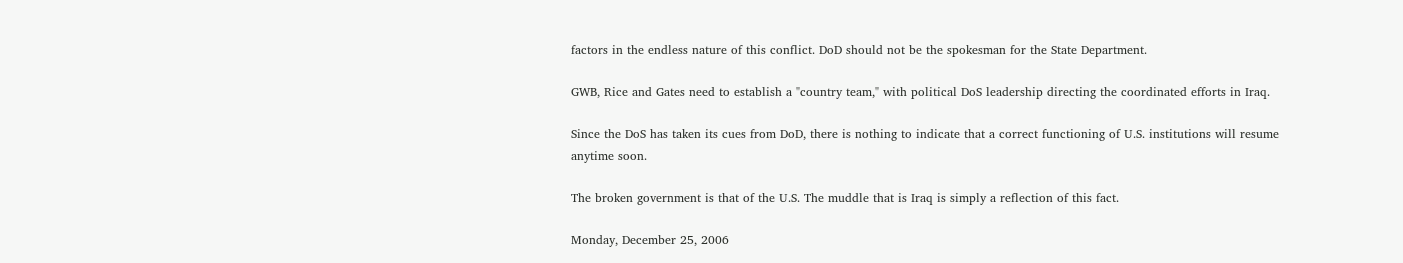factors in the endless nature of this conflict. DoD should not be the spokesman for the State Department.

GWB, Rice and Gates need to establish a "country team," with political DoS leadership directing the coordinated efforts in Iraq.

Since the DoS has taken its cues from DoD, there is nothing to indicate that a correct functioning of U.S. institutions will resume anytime soon.

The broken government is that of the U.S. The muddle that is Iraq is simply a reflection of this fact.

Monday, December 25, 2006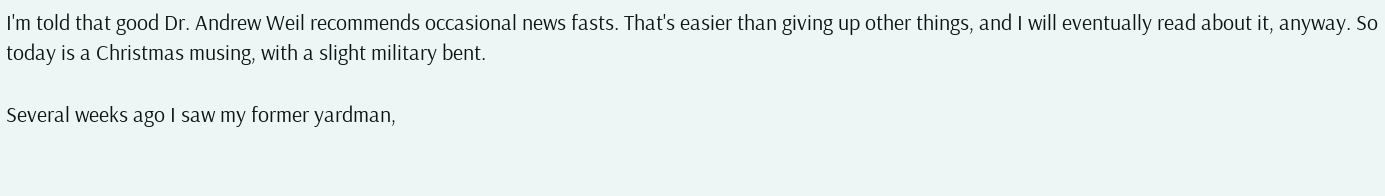I'm told that good Dr. Andrew Weil recommends occasional news fasts. That's easier than giving up other things, and I will eventually read about it, anyway. So today is a Christmas musing, with a slight military bent.

Several weeks ago I saw my former yardman,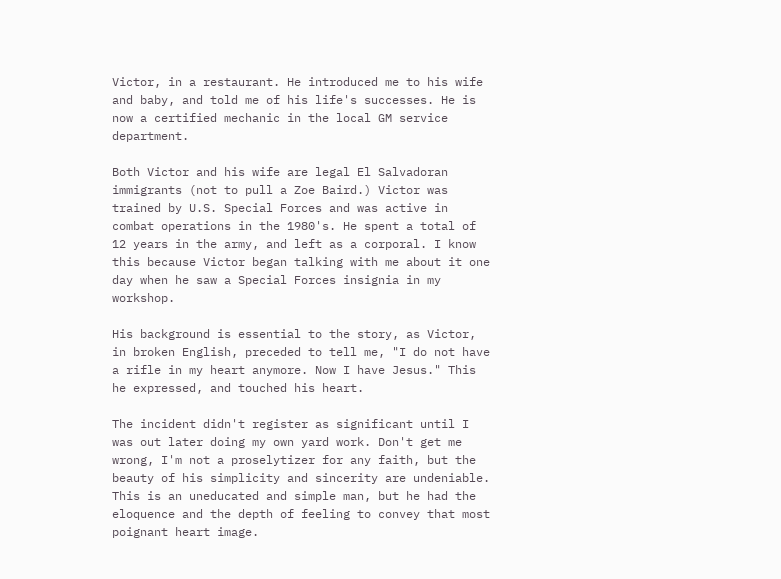Victor, in a restaurant. He introduced me to his wife and baby, and told me of his life's successes. He is now a certified mechanic in the local GM service department.

Both Victor and his wife are legal El Salvadoran immigrants (not to pull a Zoe Baird.) Victor was trained by U.S. Special Forces and was active in combat operations in the 1980's. He spent a total of 12 years in the army, and left as a corporal. I know this because Victor began talking with me about it one day when he saw a Special Forces insignia in my workshop.

His background is essential to the story, as Victor, in broken English, preceded to tell me, "I do not have a rifle in my heart anymore. Now I have Jesus." This he expressed, and touched his heart.

The incident didn't register as significant until I was out later doing my own yard work. Don't get me wrong, I'm not a proselytizer for any faith, but the beauty of his simplicity and sincerity are undeniable. This is an uneducated and simple man, but he had the eloquence and the depth of feeling to convey that most poignant heart image.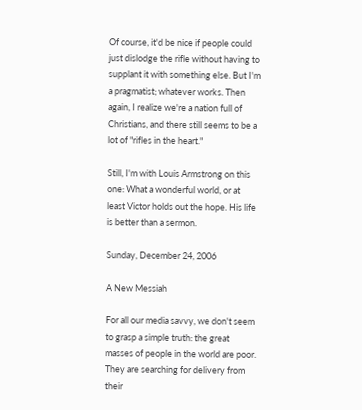Of course, it'd be nice if people could just dislodge the rifle without having to supplant it with something else. But I'm a pragmatist; whatever works. Then again, I realize we're a nation full of Christians, and there still seems to be a lot of "rifles in the heart."

Still, I'm with Louis Armstrong on this one: What a wonderful world, or at least Victor holds out the hope. His life is better than a sermon.

Sunday, December 24, 2006

A New Messiah

For all our media savvy, we don't seem to grasp a simple truth: the great masses of people in the world are poor. They are searching for delivery from their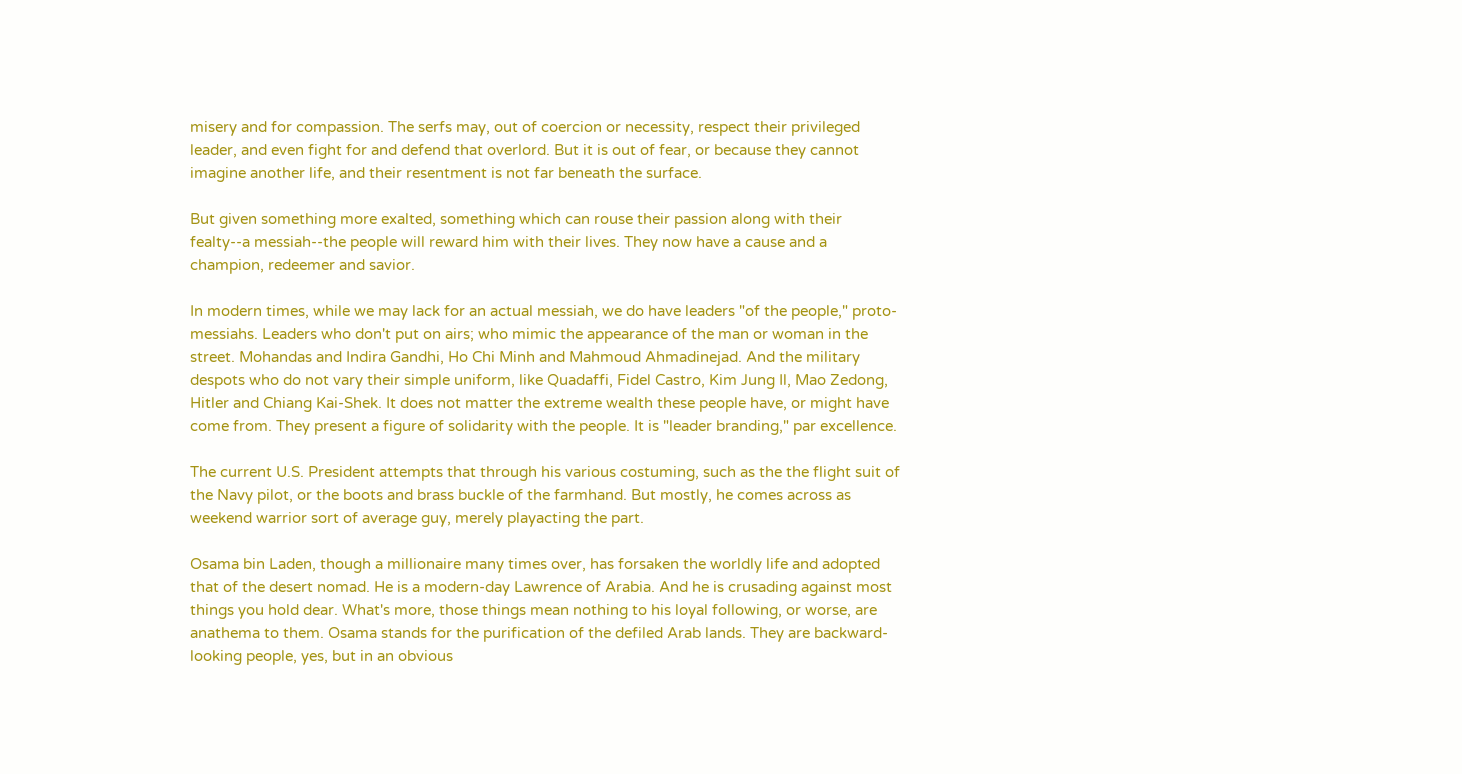misery and for compassion. The serfs may, out of coercion or necessity, respect their privileged leader, and even fight for and defend that overlord. But it is out of fear, or because they cannot imagine another life, and their resentment is not far beneath the surface.

But given something more exalted, something which can rouse their passion along with their fealty--a messiah--the people will reward him with their lives. They now have a cause and a champion, redeemer and savior.

In modern times, while we may lack for an actual messiah, we do have leaders "of the people," proto-messiahs. Leaders who don't put on airs; who mimic the appearance of the man or woman in the street. Mohandas and Indira Gandhi, Ho Chi Minh and Mahmoud Ahmadinejad. And the military despots who do not vary their simple uniform, like Quadaffi, Fidel Castro, Kim Jung Il, Mao Zedong, Hitler and Chiang Kai-Shek. It does not matter the extreme wealth these people have, or might have come from. They present a figure of solidarity with the people. It is "leader branding," par excellence.

The current U.S. President attempts that through his various costuming, such as the the flight suit of the Navy pilot, or the boots and brass buckle of the farmhand. But mostly, he comes across as weekend warrior sort of average guy, merely playacting the part.

Osama bin Laden, though a millionaire many times over, has forsaken the worldly life and adopted that of the desert nomad. He is a modern-day Lawrence of Arabia. And he is crusading against most things you hold dear. What's more, those things mean nothing to his loyal following, or worse, are anathema to them. Osama stands for the purification of the defiled Arab lands. They are backward-looking people, yes, but in an obvious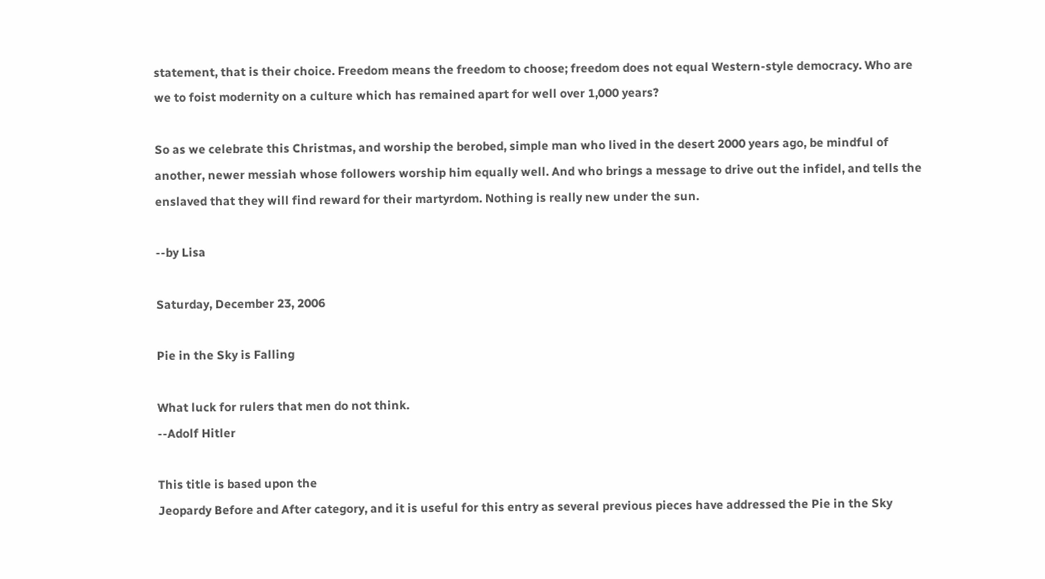statement, that is their choice. Freedom means the freedom to choose; freedom does not equal Western-style democracy. Who are we to foist modernity on a culture which has remained apart for well over 1,000 years?

So as we celebrate this Christmas, and worship the berobed, simple man who lived in the desert 2000 years ago, be mindful of another, newer messiah whose followers worship him equally well. And who brings a message to drive out the infidel, and tells the enslaved that they will find reward for their martyrdom. Nothing is really new under the sun.

--by Lisa

Saturday, December 23, 2006

Pie in the Sky is Falling

What luck for rulers that men do not think.
--Adolf Hitler

This title is based upon the
Jeopardy Before and After category, and it is useful for this entry as several previous pieces have addressed the Pie in the Sky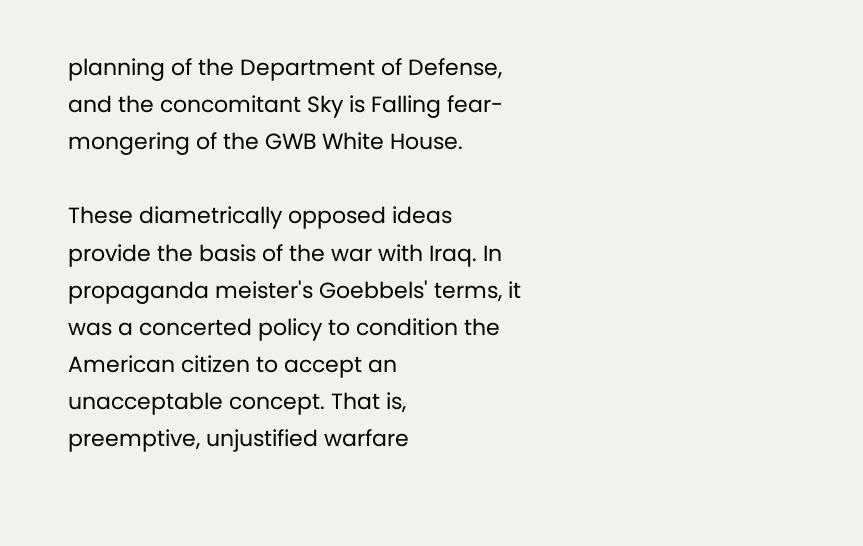planning of the Department of Defense, and the concomitant Sky is Falling fear-mongering of the GWB White House.

These diametrically opposed ideas provide the basis of the war with Iraq. In propaganda meister's Goebbels' terms, it was a concerted policy to condition the American citizen to accept an unacceptable concept. That is, preemptive, unjustified warfare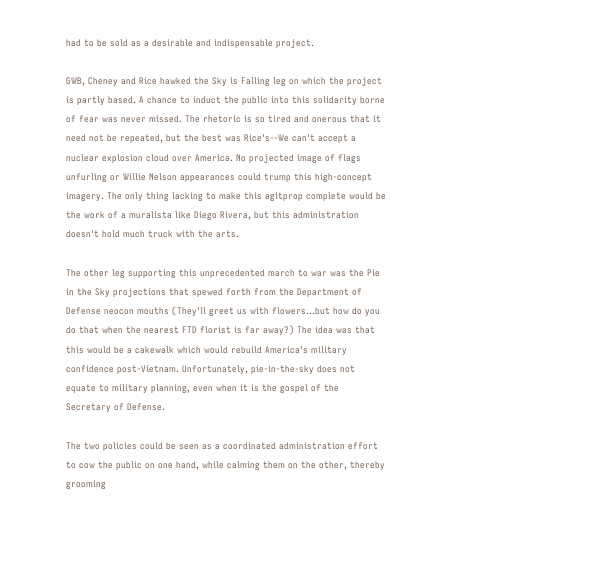had to be sold as a desirable and indispensable project.

GWB, Cheney and Rice hawked the Sky is Falling leg on which the project is partly based. A chance to induct the public into this solidarity borne of fear was never missed. The rhetoric is so tired and onerous that it need not be repeated, but the best was Rice's--We can't accept a nuclear explosion cloud over America. No projected image of flags unfurling or Willie Nelson appearances could trump this high-concept imagery. The only thing lacking to make this agitprop complete would be the work of a muralista like Diego Rivera, but this administration doesn't hold much truck with the arts.

The other leg supporting this unprecedented march to war was the Pie in the Sky projections that spewed forth from the Department of Defense neocon mouths (They'll greet us with flowers...but how do you do that when the nearest FTD florist is far away?) The idea was that this would be a cakewalk which would rebuild America's military confidence post-Vietnam. Unfortunately, pie-in-the-sky does not equate to military planning, even when it is the gospel of the Secretary of Defense.

The two policies could be seen as a coordinated administration effort to cow the public on one hand, while calming them on the other, thereby grooming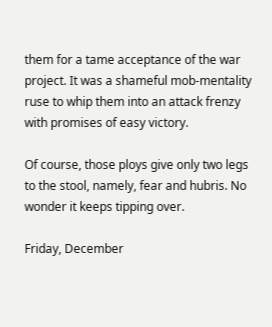them for a tame acceptance of the war project. It was a shameful mob-mentality ruse to whip them into an attack frenzy with promises of easy victory.

Of course, those ploys give only two legs to the stool, namely, fear and hubris. No wonder it keeps tipping over.

Friday, December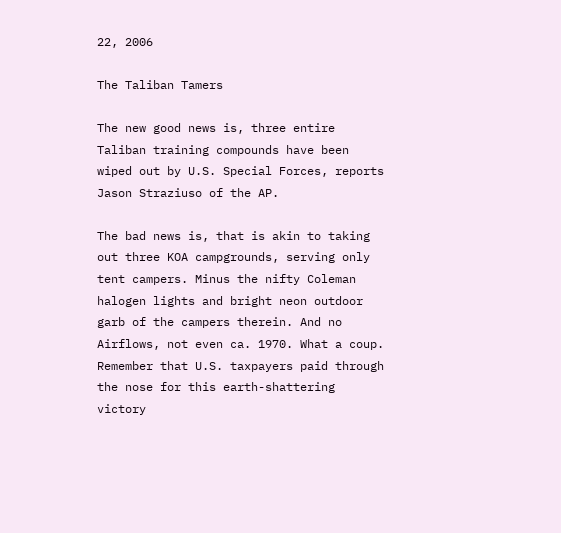22, 2006

The Taliban Tamers

The new good news is, three entire Taliban training compounds have been wiped out by U.S. Special Forces, reports Jason Straziuso of the AP.

The bad news is, that is akin to taking out three KOA campgrounds, serving only tent campers. Minus the nifty Coleman halogen lights and bright neon outdoor garb of the campers therein. And no Airflows, not even ca. 1970. What a coup. Remember that U.S. taxpayers paid through the nose for this earth-shattering victory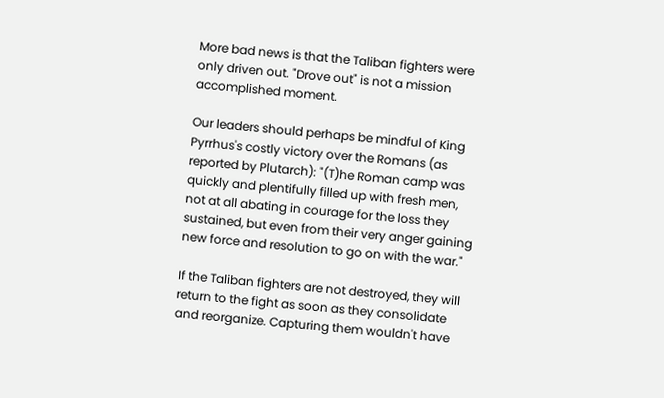More bad news is that the Taliban fighters were only driven out. "Drove out" is not a mission accomplished moment.

Our leaders should perhaps be mindful of King Pyrrhus's costly victory over the Romans (as reported by Plutarch): "(T)he Roman camp was quickly and plentifully filled up with fresh men, not at all abating in courage for the loss they sustained, but even from their very anger gaining new force and resolution to go on with the war."

If the Taliban fighters are not destroyed, they will return to the fight as soon as they consolidate and reorganize. Capturing them wouldn't have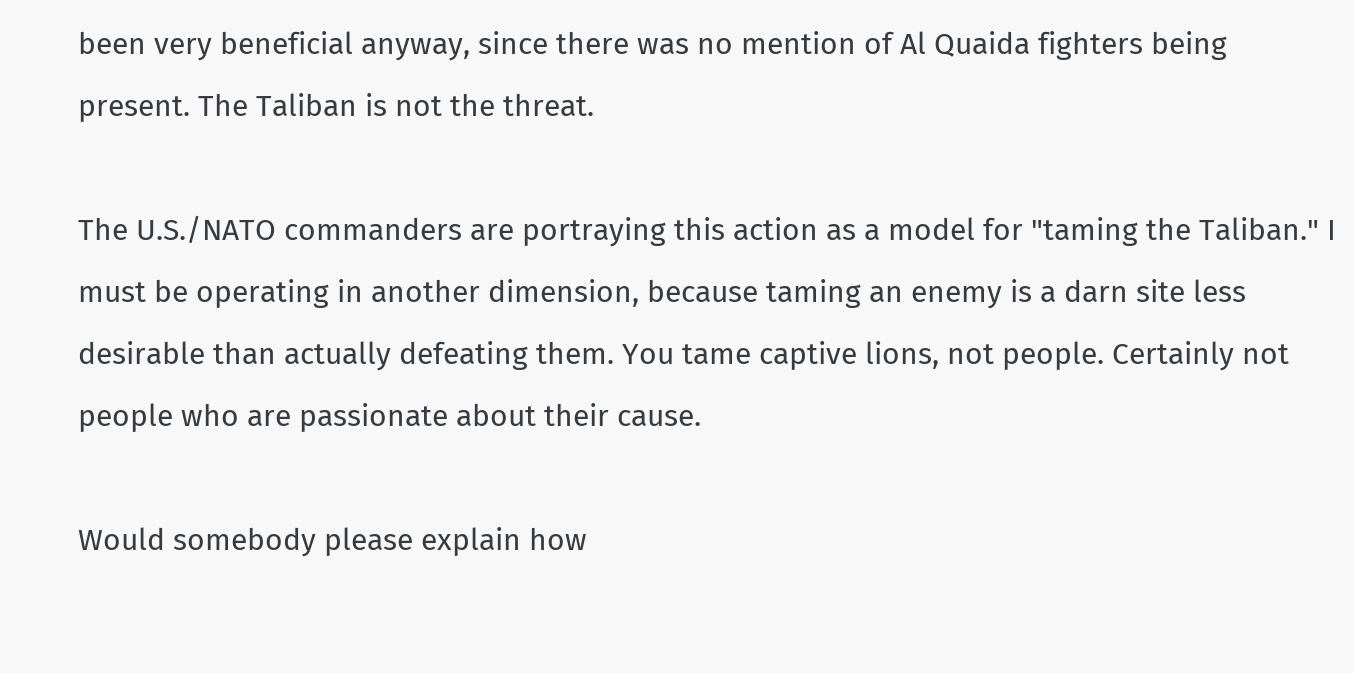been very beneficial anyway, since there was no mention of Al Quaida fighters being present. The Taliban is not the threat.

The U.S./NATO commanders are portraying this action as a model for "taming the Taliban." I must be operating in another dimension, because taming an enemy is a darn site less desirable than actually defeating them. You tame captive lions, not people. Certainly not people who are passionate about their cause.

Would somebody please explain how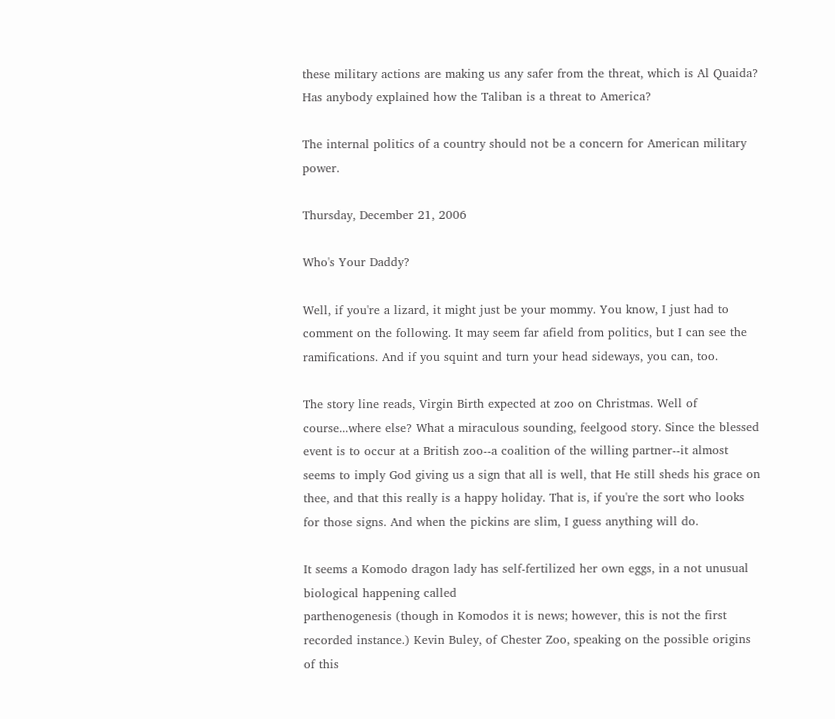these military actions are making us any safer from the threat, which is Al Quaida? Has anybody explained how the Taliban is a threat to America?

The internal politics of a country should not be a concern for American military power.

Thursday, December 21, 2006

Who's Your Daddy?

Well, if you're a lizard, it might just be your mommy. You know, I just had to comment on the following. It may seem far afield from politics, but I can see the ramifications. And if you squint and turn your head sideways, you can, too.

The story line reads, Virgin Birth expected at zoo on Christmas. Well of course...where else? What a miraculous sounding, feelgood story. Since the blessed event is to occur at a British zoo--a coalition of the willing partner--it almost seems to imply God giving us a sign that all is well, that He still sheds his grace on thee, and that this really is a happy holiday. That is, if you're the sort who looks for those signs. And when the pickins are slim, I guess anything will do.

It seems a Komodo dragon lady has self-fertilized her own eggs, in a not unusual biological happening called
parthenogenesis (though in Komodos it is news; however, this is not the first recorded instance.) Kevin Buley, of Chester Zoo, speaking on the possible origins of this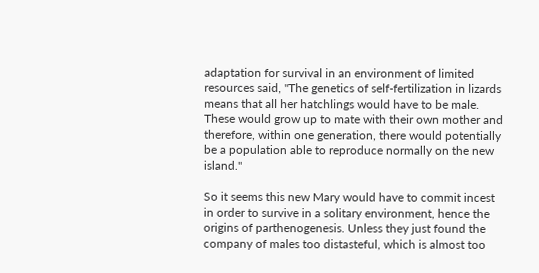adaptation for survival in an environment of limited resources said, "The genetics of self-fertilization in lizards means that all her hatchlings would have to be male. These would grow up to mate with their own mother and therefore, within one generation, there would potentially be a population able to reproduce normally on the new island."

So it seems this new Mary would have to commit incest in order to survive in a solitary environment, hence the origins of parthenogenesis. Unless they just found the company of males too distasteful, which is almost too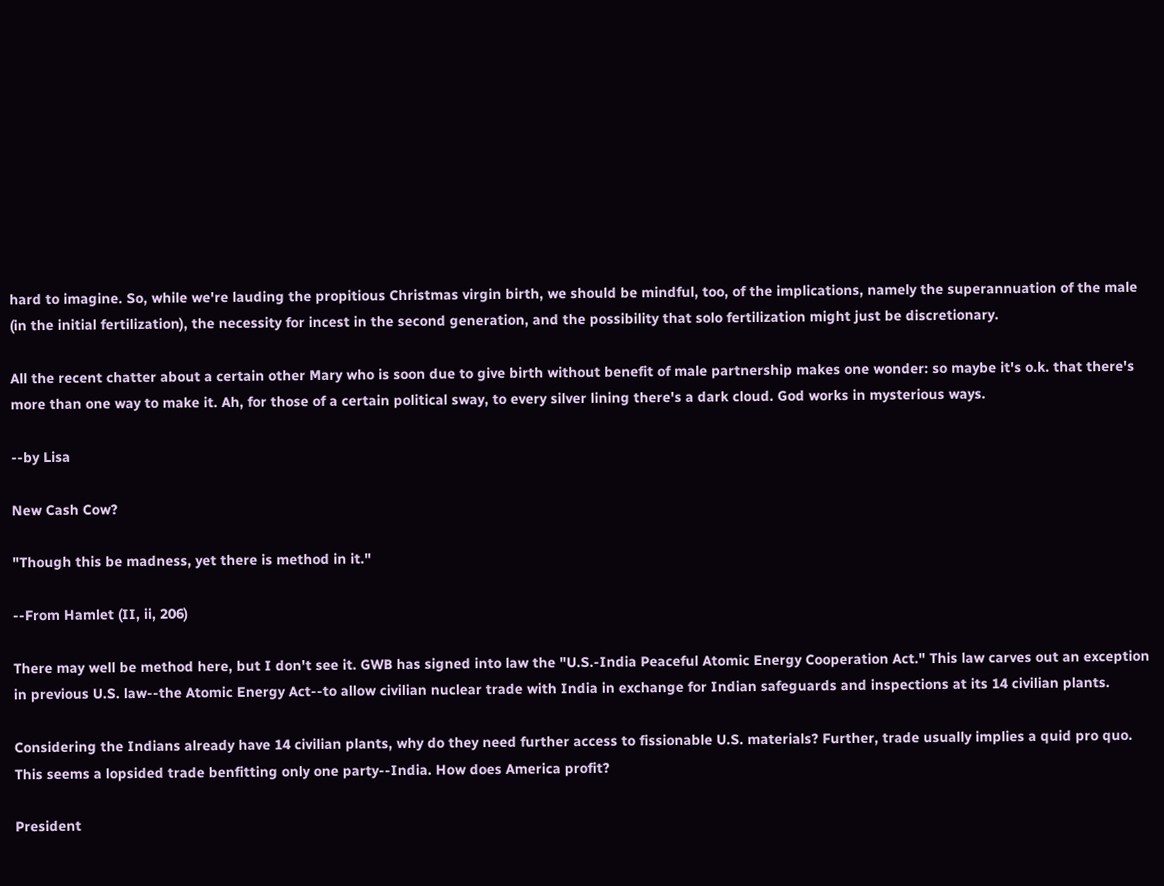hard to imagine. So, while we're lauding the propitious Christmas virgin birth, we should be mindful, too, of the implications, namely the superannuation of the male (in the initial fertilization), the necessity for incest in the second generation, and the possibility that solo fertilization might just be discretionary.

All the recent chatter about a certain other Mary who is soon due to give birth without benefit of male partnership makes one wonder: so maybe it's o.k. that there's more than one way to make it. Ah, for those of a certain political sway, to every silver lining there's a dark cloud. God works in mysterious ways.

--by Lisa

New Cash Cow?

"Though this be madness, yet there is method in it."

--From Hamlet (II, ii, 206)

There may well be method here, but I don't see it. GWB has signed into law the "U.S.-India Peaceful Atomic Energy Cooperation Act." This law carves out an exception in previous U.S. law--the Atomic Energy Act--to allow civilian nuclear trade with India in exchange for Indian safeguards and inspections at its 14 civilian plants.

Considering the Indians already have 14 civilian plants, why do they need further access to fissionable U.S. materials? Further, trade usually implies a quid pro quo. This seems a lopsided trade benfitting only one party--India. How does America profit?

President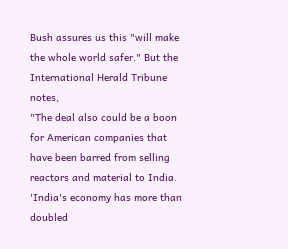Bush assures us this "will make the whole world safer." But the International Herald Tribune notes,
"The deal also could be a boon for American companies that have been barred from selling reactors and material to India. 'India's economy has more than doubled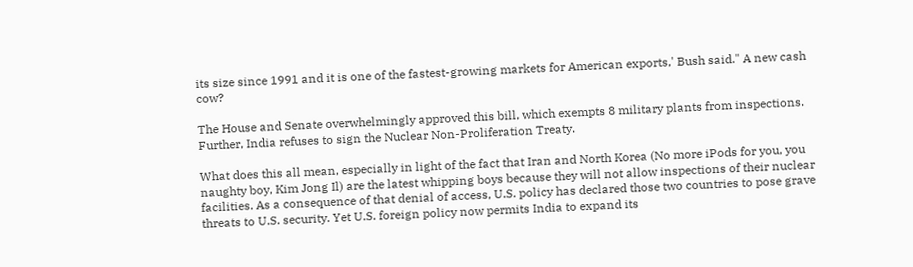its size since 1991 and it is one of the fastest-growing markets for American exports,' Bush said." A new cash cow?

The House and Senate overwhelmingly approved this bill, which exempts 8 military plants from inspections. Further, India refuses to sign the Nuclear Non-Proliferation Treaty.

What does this all mean, especially in light of the fact that Iran and North Korea (No more iPods for you, you naughty boy, Kim Jong Il) are the latest whipping boys because they will not allow inspections of their nuclear facilities. As a consequence of that denial of access, U.S. policy has declared those two countries to pose grave threats to U.S. security. Yet U.S. foreign policy now permits India to expand its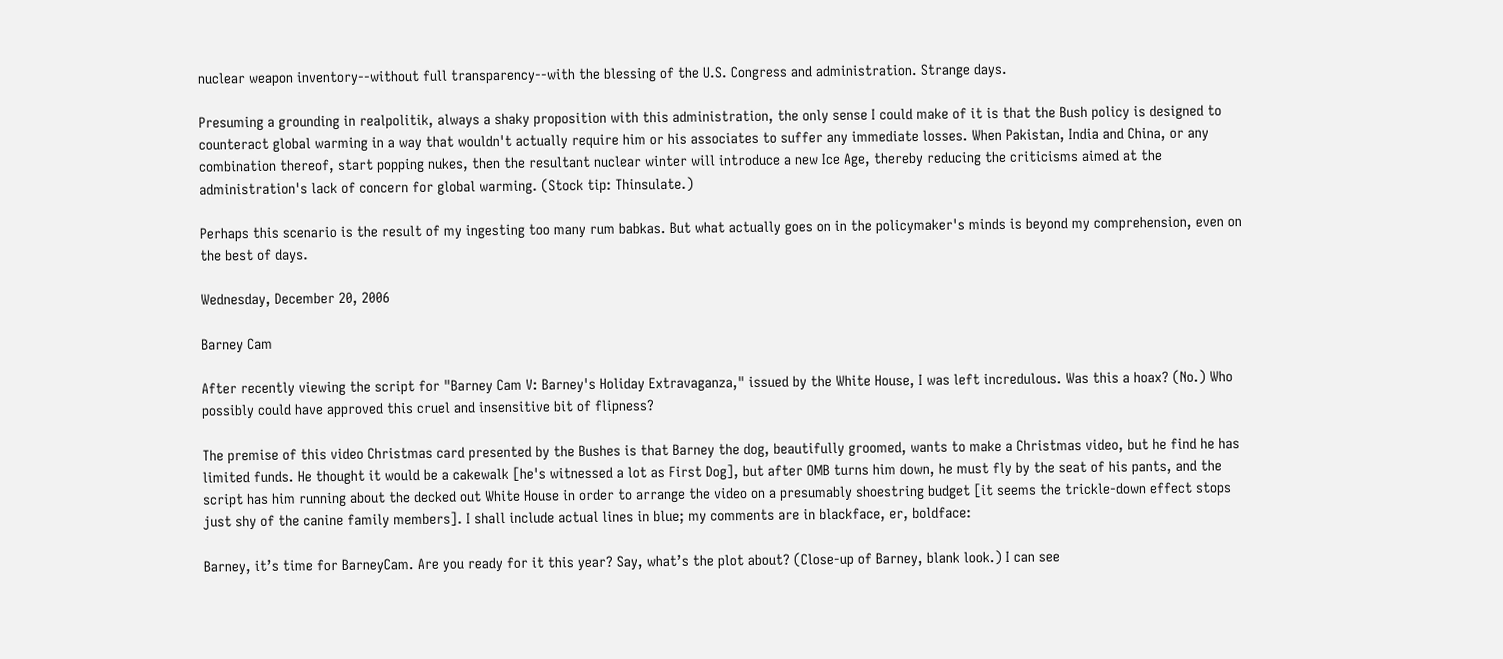nuclear weapon inventory--without full transparency--with the blessing of the U.S. Congress and administration. Strange days.

Presuming a grounding in realpolitik, always a shaky proposition with this administration, the only sense I could make of it is that the Bush policy is designed to counteract global warming in a way that wouldn't actually require him or his associates to suffer any immediate losses. When Pakistan, India and China, or any combination thereof, start popping nukes, then the resultant nuclear winter will introduce a new Ice Age, thereby reducing the criticisms aimed at the administration's lack of concern for global warming. (Stock tip: Thinsulate.)

Perhaps this scenario is the result of my ingesting too many rum babkas. But what actually goes on in the policymaker's minds is beyond my comprehension, even on the best of days.

Wednesday, December 20, 2006

Barney Cam

After recently viewing the script for "Barney Cam V: Barney's Holiday Extravaganza," issued by the White House, I was left incredulous. Was this a hoax? (No.) Who possibly could have approved this cruel and insensitive bit of flipness?

The premise of this video Christmas card presented by the Bushes is that Barney the dog, beautifully groomed, wants to make a Christmas video, but he find he has limited funds. He thought it would be a cakewalk [he's witnessed a lot as First Dog], but after OMB turns him down, he must fly by the seat of his pants, and the script has him running about the decked out White House in order to arrange the video on a presumably shoestring budget [it seems the trickle-down effect stops just shy of the canine family members]. I shall include actual lines in blue; my comments are in blackface, er, boldface:

Barney, it’s time for BarneyCam. Are you ready for it this year? Say, what’s the plot about? (Close-up of Barney, blank look.) I can see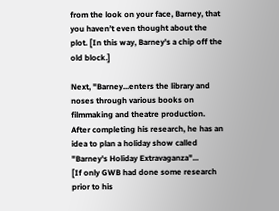from the look on your face, Barney, that you haven’t even thought about the plot. [In this way, Barney's a chip off the old block.]

Next, "Barney...enters the library and noses through various books on filmmaking and theatre production. After completing his research, he has an idea to plan a holiday show called "Barney's Holiday Extravaganza"...
[If only GWB had done some research prior to his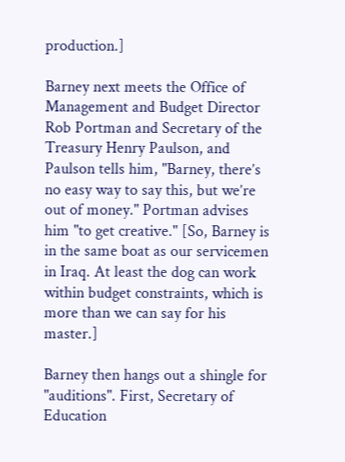production.]

Barney next meets the Office of Management and Budget Director Rob Portman and Secretary of the Treasury Henry Paulson, and Paulson tells him, "Barney, there’s no easy way to say this, but we’re out of money." Portman advises him "to get creative." [So, Barney is in the same boat as our servicemen in Iraq. At least the dog can work within budget constraints, which is more than we can say for his master.]

Barney then hangs out a shingle for "auditions". First, Secretary of Education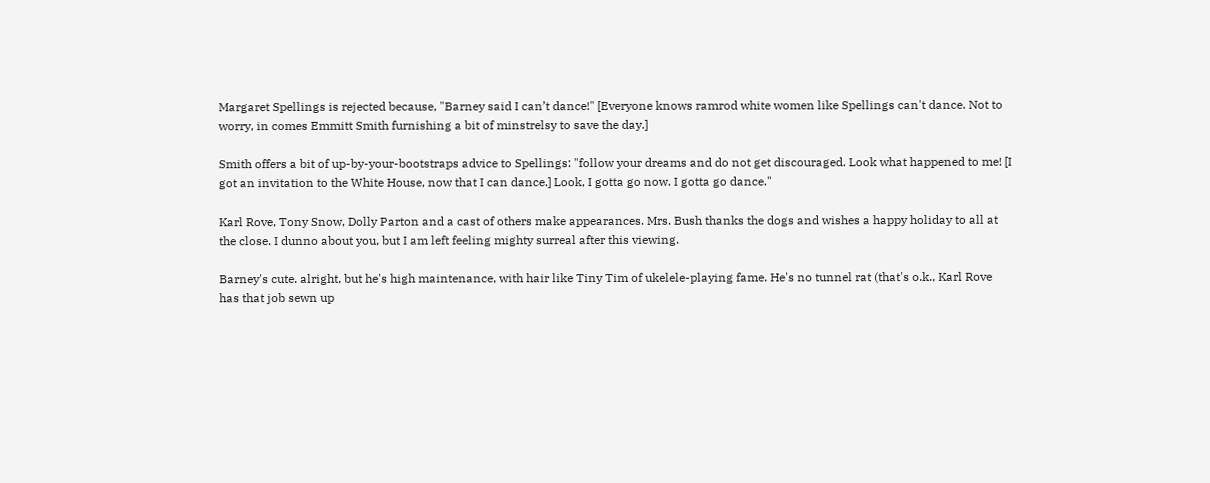Margaret Spellings is rejected because, "Barney said I can’t dance!" [Everyone knows ramrod white women like Spellings can't dance. Not to worry, in comes Emmitt Smith furnishing a bit of minstrelsy to save the day.]

Smith offers a bit of up-by-your-bootstraps advice to Spellings: "follow your dreams and do not get discouraged. Look what happened to me! [I got an invitation to the White House, now that I can dance.] Look, I gotta go now. I gotta go dance."

Karl Rove, Tony Snow, Dolly Parton and a cast of others make appearances. Mrs. Bush thanks the dogs and wishes a happy holiday to all at the close. I dunno about you, but I am left feeling mighty surreal after this viewing.

Barney's cute. alright, but he's high maintenance, with hair like Tiny Tim of ukelele-playing fame. He's no tunnel rat (that's o.k., Karl Rove has that job sewn up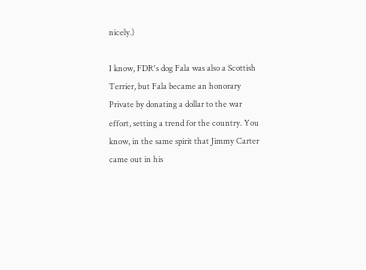nicely.)

I know, FDR's dog Fala was also a Scottish Terrier, but Fala became an honorary Private by donating a dollar to the war effort, setting a trend for the country. You know, in the same spirit that Jimmy Carter came out in his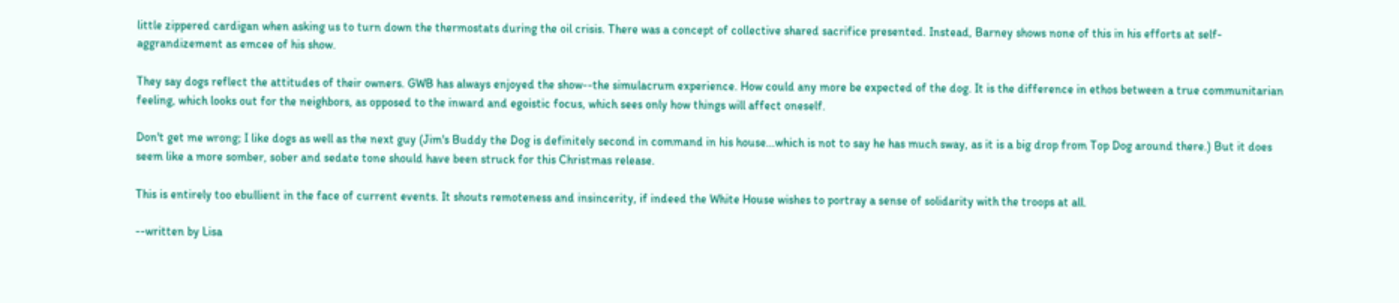little zippered cardigan when asking us to turn down the thermostats during the oil crisis. There was a concept of collective shared sacrifice presented. Instead, Barney shows none of this in his efforts at self-aggrandizement as emcee of his show.

They say dogs reflect the attitudes of their owners. GWB has always enjoyed the show--the simulacrum experience. How could any more be expected of the dog. It is the difference in ethos between a true communitarian feeling, which looks out for the neighbors, as opposed to the inward and egoistic focus, which sees only how things will affect oneself.

Don't get me wrong; I like dogs as well as the next guy (Jim's Buddy the Dog is definitely second in command in his house...which is not to say he has much sway, as it is a big drop from Top Dog around there.) But it does seem like a more somber, sober and sedate tone should have been struck for this Christmas release.

This is entirely too ebullient in the face of current events. It shouts remoteness and insincerity, if indeed the White House wishes to portray a sense of solidarity with the troops at all.

--written by Lisa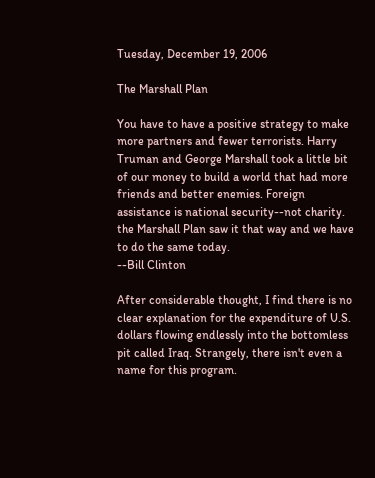Tuesday, December 19, 2006

The Marshall Plan

You have to have a positive strategy to make more partners and fewer terrorists. Harry Truman and George Marshall took a little bit of our money to build a world that had more friends and better enemies. Foreign assistance is national security--not charity. the Marshall Plan saw it that way and we have to do the same today.
--Bill Clinton

After considerable thought, I find there is no clear explanation for the expenditure of U.S. dollars flowing endlessly into the bottomless pit called Iraq. Strangely, there isn't even a name for this program.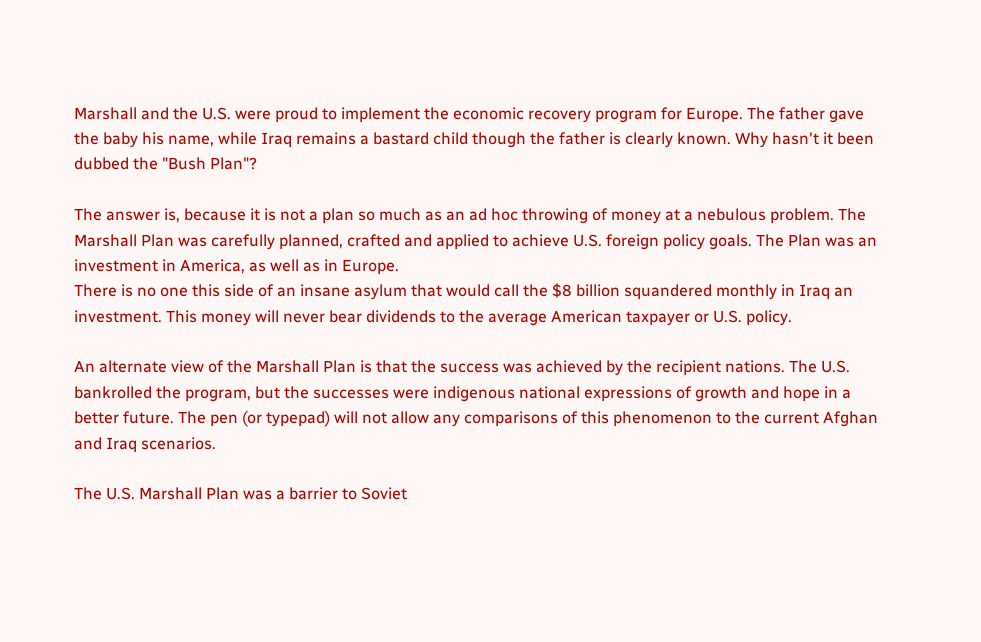Marshall and the U.S. were proud to implement the economic recovery program for Europe. The father gave the baby his name, while Iraq remains a bastard child though the father is clearly known. Why hasn't it been dubbed the "Bush Plan"?

The answer is, because it is not a plan so much as an ad hoc throwing of money at a nebulous problem. The Marshall Plan was carefully planned, crafted and applied to achieve U.S. foreign policy goals. The Plan was an investment in America, as well as in Europe.
There is no one this side of an insane asylum that would call the $8 billion squandered monthly in Iraq an investment. This money will never bear dividends to the average American taxpayer or U.S. policy.

An alternate view of the Marshall Plan is that the success was achieved by the recipient nations. The U.S. bankrolled the program, but the successes were indigenous national expressions of growth and hope in a better future. The pen (or typepad) will not allow any comparisons of this phenomenon to the current Afghan and Iraq scenarios.

The U.S. Marshall Plan was a barrier to Soviet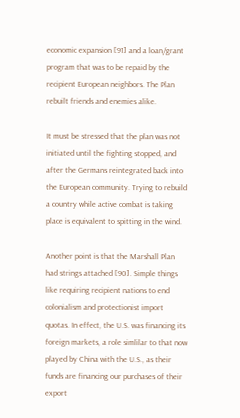economic expansion [91] and a loan/grant program that was to be repaid by the recipient European neighbors. The Plan rebuilt friends and enemies alike.

It must be stressed that the plan was not initiated until the fighting stopped, and after the Germans reintegrated back into the European community. Trying to rebuild a country while active combat is taking place is equivalent to spitting in the wind.

Another point is that the Marshall Plan had strings attached [90]. Simple things like requiring recipient nations to end colonialism and protectionist import quotas. In effect, the U.S. was financing its foreign markets, a role simlilar to that now played by China with the U.S., as their funds are financing our purchases of their export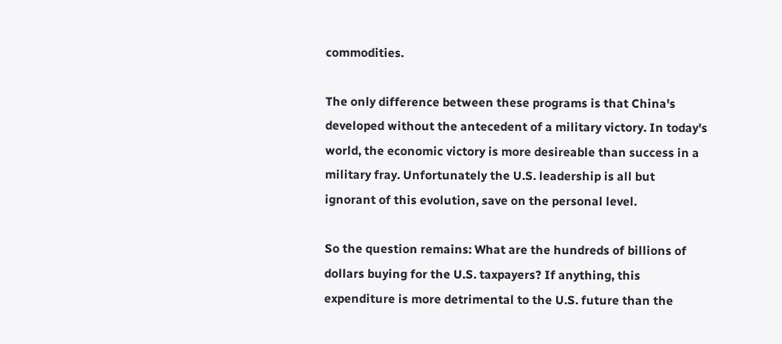commodities.

The only difference between these programs is that China's developed without the antecedent of a military victory. In today's world, the economic victory is more desireable than success in a military fray. Unfortunately the U.S. leadership is all but ignorant of this evolution, save on the personal level.

So the question remains: What are the hundreds of billions of dollars buying for the U.S. taxpayers? If anything, this expenditure is more detrimental to the U.S. future than the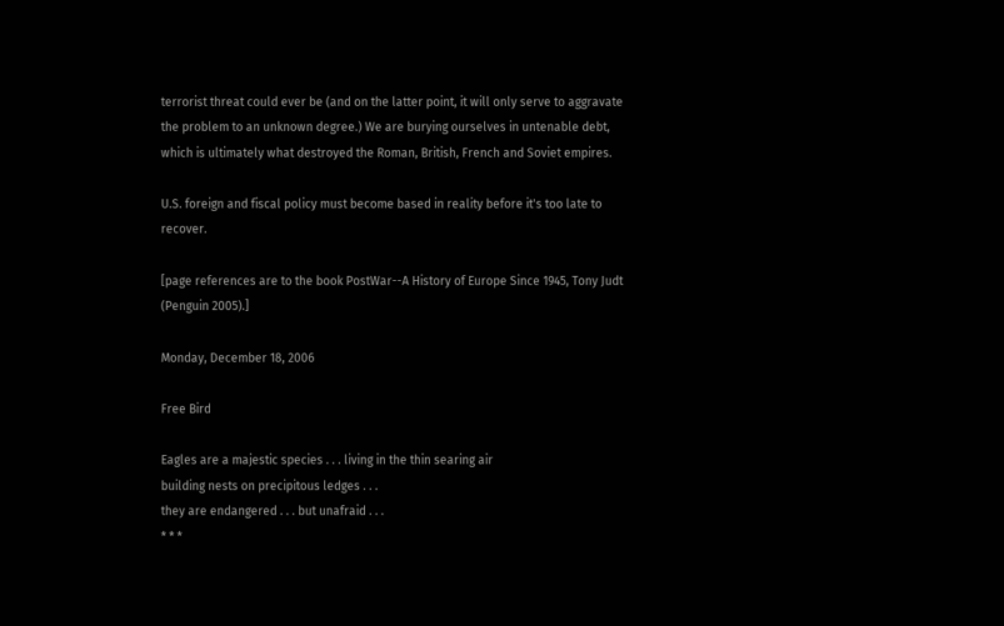terrorist threat could ever be (and on the latter point, it will only serve to aggravate the problem to an unknown degree.) We are burying ourselves in untenable debt, which is ultimately what destroyed the Roman, British, French and Soviet empires.

U.S. foreign and fiscal policy must become based in reality before it's too late to recover.

[page references are to the book PostWar--A History of Europe Since 1945, Tony Judt (Penguin 2005).]

Monday, December 18, 2006

Free Bird

Eagles are a majestic species . . . living in the thin searing air
building nests on precipitous ledges . . .
they are endangered . . . but unafraid . . .
* * *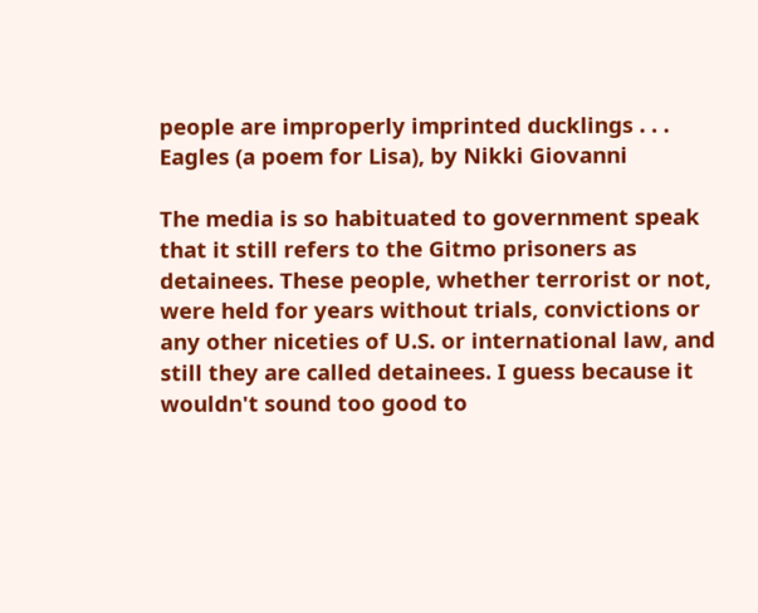people are improperly imprinted ducklings . . .
Eagles (a poem for Lisa), by Nikki Giovanni

The media is so habituated to government speak that it still refers to the Gitmo prisoners as
detainees. These people, whether terrorist or not, were held for years without trials, convictions or any other niceties of U.S. or international law, and still they are called detainees. I guess because it wouldn't sound too good to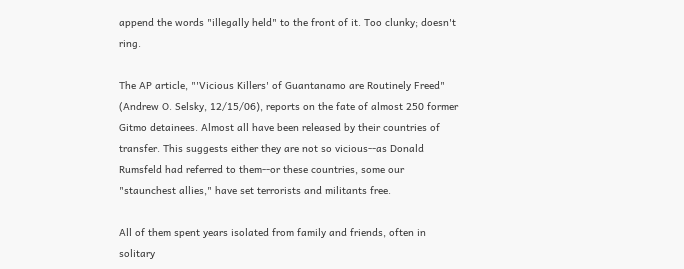append the words "illegally held" to the front of it. Too clunky; doesn't ring.

The AP article, "'Vicious Killers' of Guantanamo are Routinely Freed" (Andrew O. Selsky, 12/15/06), reports on the fate of almost 250 former Gitmo detainees. Almost all have been released by their countries of transfer. This suggests either they are not so vicious--as Donald Rumsfeld had referred to them--or these countries, some our "staunchest allies," have set terrorists and militants free.

All of them spent years isolated from family and friends, often in solitary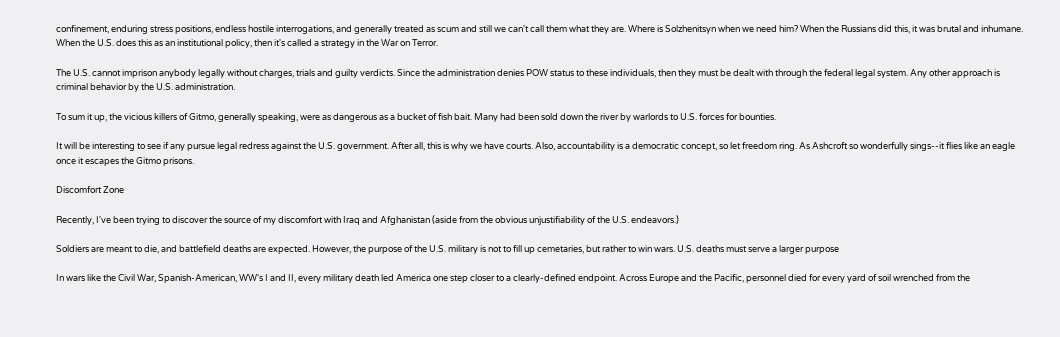confinement, enduring stress positions, endless hostile interrogations, and generally treated as scum and still we can't call them what they are. Where is Solzhenitsyn when we need him? When the Russians did this, it was brutal and inhumane. When the U.S. does this as an institutional policy, then it's called a strategy in the War on Terror.

The U.S. cannot imprison anybody legally without charges, trials and guilty verdicts. Since the administration denies POW status to these individuals, then they must be dealt with through the federal legal system. Any other approach is criminal behavior by the U.S. administration.

To sum it up, the vicious killers of Gitmo, generally speaking, were as dangerous as a bucket of fish bait. Many had been sold down the river by warlords to U.S. forces for bounties.

It will be interesting to see if any pursue legal redress against the U.S. government. After all, this is why we have courts. Also, accountability is a democratic concept, so let freedom ring. As Ashcroft so wonderfully sings--it flies like an eagle once it escapes the Gitmo prisons.

Discomfort Zone

Recently, I've been trying to discover the source of my discomfort with Iraq and Afghanistan (aside from the obvious unjustifiability of the U.S. endeavors.)

Soldiers are meant to die, and battlefield deaths are expected. However, the purpose of the U.S. military is not to fill up cemetaries, but rather to win wars. U.S. deaths must serve a larger purpose

In wars like the Civil War, Spanish-American, WW's I and II, every military death led America one step closer to a clearly-defined endpoint. Across Europe and the Pacific, personnel died for every yard of soil wrenched from the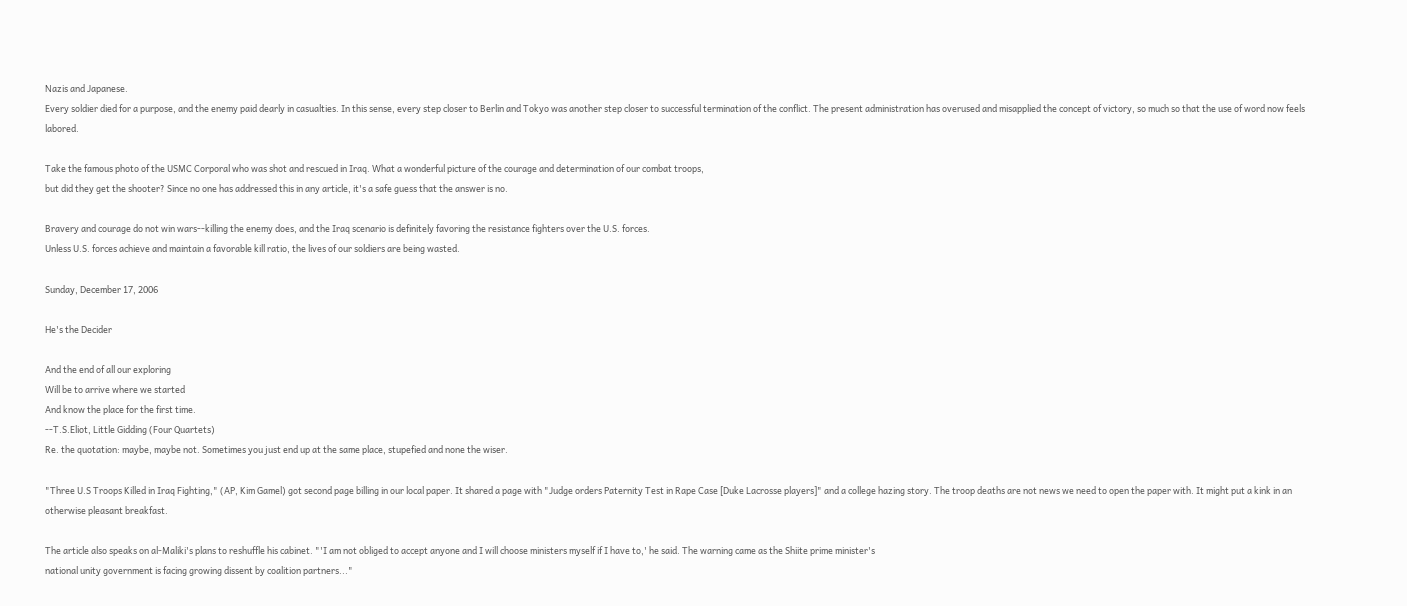Nazis and Japanese.
Every soldier died for a purpose, and the enemy paid dearly in casualties. In this sense, every step closer to Berlin and Tokyo was another step closer to successful termination of the conflict. The present administration has overused and misapplied the concept of victory, so much so that the use of word now feels labored.

Take the famous photo of the USMC Corporal who was shot and rescued in Iraq. What a wonderful picture of the courage and determination of our combat troops,
but did they get the shooter? Since no one has addressed this in any article, it's a safe guess that the answer is no.

Bravery and courage do not win wars--killing the enemy does, and the Iraq scenario is definitely favoring the resistance fighters over the U.S. forces.
Unless U.S. forces achieve and maintain a favorable kill ratio, the lives of our soldiers are being wasted.

Sunday, December 17, 2006

He's the Decider

And the end of all our exploring
Will be to arrive where we started
And know the place for the first time.
--T.S.Eliot, Little Gidding (Four Quartets)
Re. the quotation: maybe, maybe not. Sometimes you just end up at the same place, stupefied and none the wiser.

"Three U.S Troops Killed in Iraq Fighting," (AP, Kim Gamel) got second page billing in our local paper. It shared a page with "Judge orders Paternity Test in Rape Case [Duke Lacrosse players]" and a college hazing story. The troop deaths are not news we need to open the paper with. It might put a kink in an otherwise pleasant breakfast.

The article also speaks on al-Maliki's plans to reshuffle his cabinet. "'I am not obliged to accept anyone and I will choose ministers myself if I have to,' he said. The warning came as the Shiite prime minister's
national unity government is facing growing dissent by coalition partners..."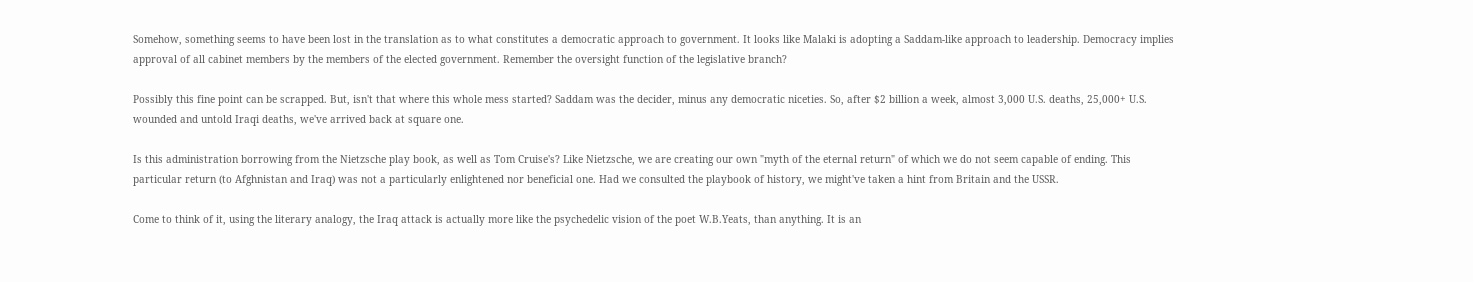Somehow, something seems to have been lost in the translation as to what constitutes a democratic approach to government. It looks like Malaki is adopting a Saddam-like approach to leadership. Democracy implies approval of all cabinet members by the members of the elected government. Remember the oversight function of the legislative branch?

Possibly this fine point can be scrapped. But, isn't that where this whole mess started? Saddam was the decider, minus any democratic niceties. So, after $2 billion a week, almost 3,000 U.S. deaths, 25,000+ U.S. wounded and untold Iraqi deaths, we've arrived back at square one.

Is this administration borrowing from the Nietzsche play book, as well as Tom Cruise's? Like Nietzsche, we are creating our own "myth of the eternal return" of which we do not seem capable of ending. This particular return (to Afghnistan and Iraq) was not a particularly enlightened nor beneficial one. Had we consulted the playbook of history, we might've taken a hint from Britain and the USSR.

Come to think of it, using the literary analogy, the Iraq attack is actually more like the psychedelic vision of the poet W.B.Yeats, than anything. It is an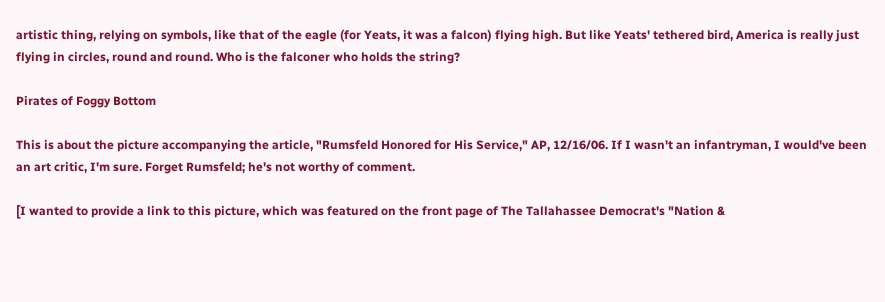artistic thing, relying on symbols, like that of the eagle (for Yeats, it was a falcon) flying high. But like Yeats' tethered bird, America is really just flying in circles, round and round. Who is the falconer who holds the string?

Pirates of Foggy Bottom

This is about the picture accompanying the article, "Rumsfeld Honored for His Service," AP, 12/16/06. If I wasn't an infantryman, I would've been an art critic, I'm sure. Forget Rumsfeld; he's not worthy of comment.

[I wanted to provide a link to this picture, which was featured on the front page of The Tallahassee Democrat's "Nation &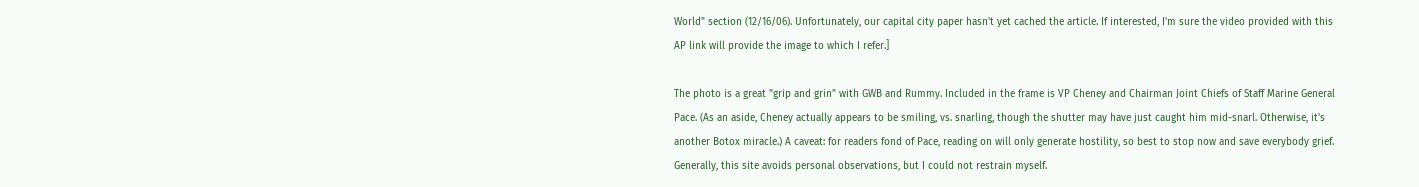World" section (12/16/06). Unfortunately, our capital city paper hasn't yet cached the article. If interested, I'm sure the video provided with this AP link will provide the image to which I refer.]

The photo is a great "grip and grin" with GWB and Rummy. Included in the frame is VP Cheney and Chairman Joint Chiefs of Staff Marine General Pace. (As an aside, Cheney actually appears to be smiling, vs. snarling, though the shutter may have just caught him mid-snarl. Otherwise, it's another Botox miracle.) A caveat: for readers fond of Pace, reading on will only generate hostility, so best to stop now and save everybody grief. Generally, this site avoids personal observations, but I could not restrain myself.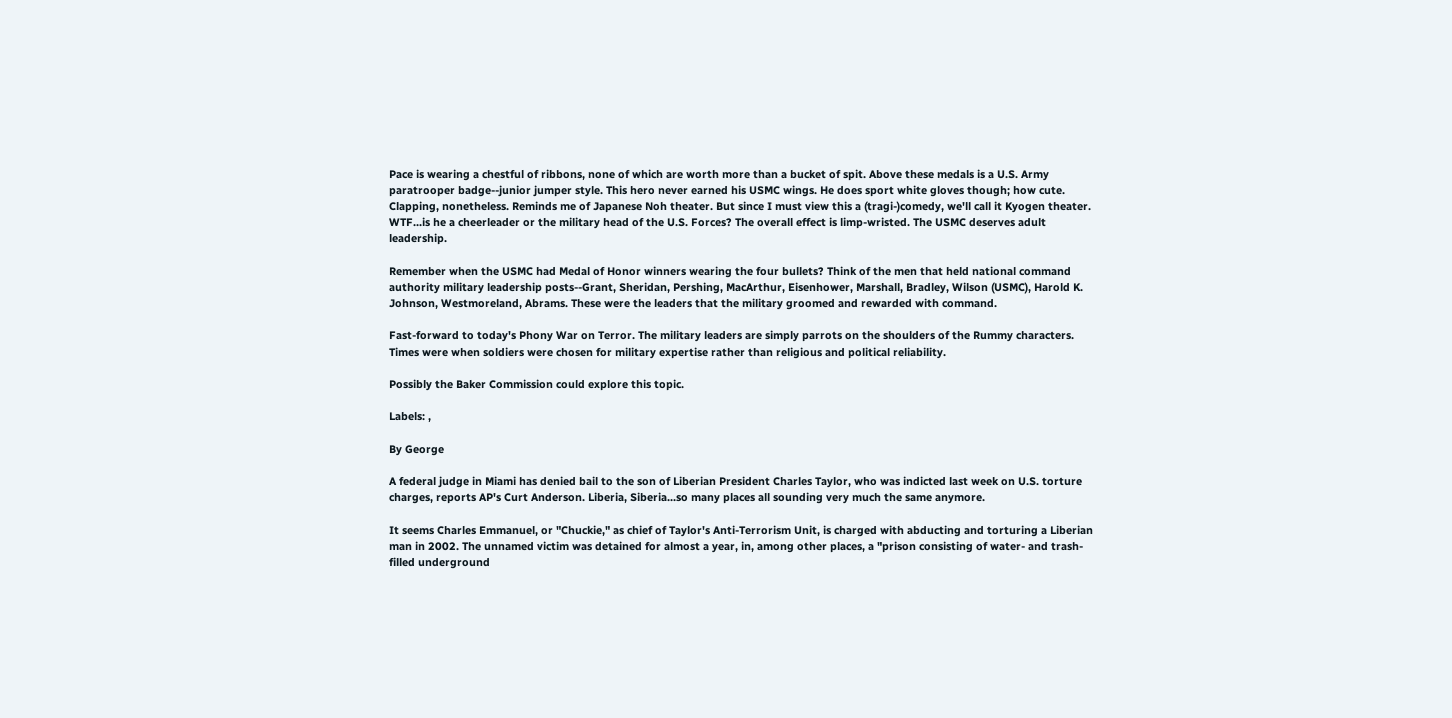Pace is wearing a chestful of ribbons, none of which are worth more than a bucket of spit. Above these medals is a U.S. Army paratrooper badge--junior jumper style. This hero never earned his USMC wings. He does sport white gloves though; how cute. Clapping, nonetheless. Reminds me of Japanese Noh theater. But since I must view this a (tragi-)comedy, we'll call it Kyogen theater. WTF...is he a cheerleader or the military head of the U.S. Forces? The overall effect is limp-wristed. The USMC deserves adult leadership.

Remember when the USMC had Medal of Honor winners wearing the four bullets? Think of the men that held national command authority military leadership posts--Grant, Sheridan, Pershing, MacArthur, Eisenhower, Marshall, Bradley, Wilson (USMC), Harold K. Johnson, Westmoreland, Abrams. These were the leaders that the military groomed and rewarded with command.

Fast-forward to today's Phony War on Terror. The military leaders are simply parrots on the shoulders of the Rummy characters. Times were when soldiers were chosen for military expertise rather than religious and political reliability.

Possibly the Baker Commission could explore this topic.

Labels: ,

By George

A federal judge in Miami has denied bail to the son of Liberian President Charles Taylor, who was indicted last week on U.S. torture charges, reports AP's Curt Anderson. Liberia, Siberia...so many places all sounding very much the same anymore.

It seems Charles Emmanuel, or "Chuckie," as chief of Taylor's Anti-Terrorism Unit, is charged with abducting and torturing a Liberian man in 2002. The unnamed victim was detained for almost a year, in, among other places, a "prison consisting of water- and trash-filled underground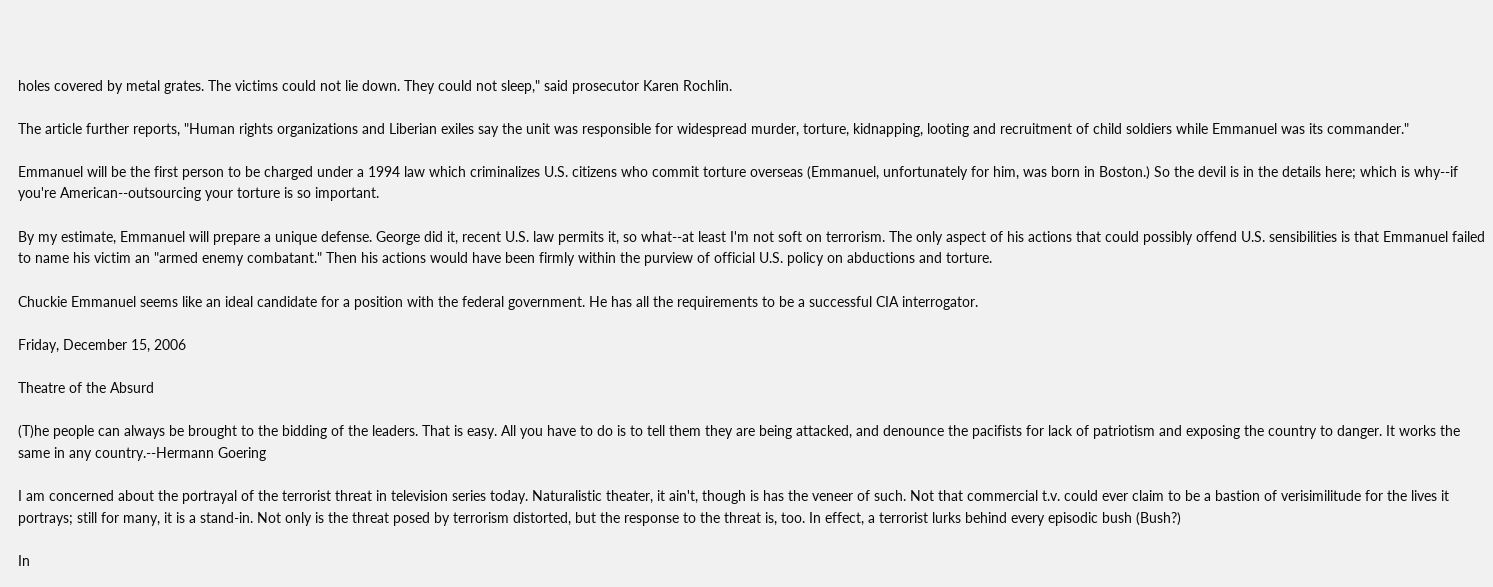holes covered by metal grates. The victims could not lie down. They could not sleep," said prosecutor Karen Rochlin.

The article further reports, "Human rights organizations and Liberian exiles say the unit was responsible for widespread murder, torture, kidnapping, looting and recruitment of child soldiers while Emmanuel was its commander."

Emmanuel will be the first person to be charged under a 1994 law which criminalizes U.S. citizens who commit torture overseas (Emmanuel, unfortunately for him, was born in Boston.) So the devil is in the details here; which is why--if you're American--outsourcing your torture is so important.

By my estimate, Emmanuel will prepare a unique defense. George did it, recent U.S. law permits it, so what--at least I'm not soft on terrorism. The only aspect of his actions that could possibly offend U.S. sensibilities is that Emmanuel failed to name his victim an "armed enemy combatant." Then his actions would have been firmly within the purview of official U.S. policy on abductions and torture.

Chuckie Emmanuel seems like an ideal candidate for a position with the federal government. He has all the requirements to be a successful CIA interrogator.

Friday, December 15, 2006

Theatre of the Absurd

(T)he people can always be brought to the bidding of the leaders. That is easy. All you have to do is to tell them they are being attacked, and denounce the pacifists for lack of patriotism and exposing the country to danger. It works the same in any country.--Hermann Goering

I am concerned about the portrayal of the terrorist threat in television series today. Naturalistic theater, it ain't, though is has the veneer of such. Not that commercial t.v. could ever claim to be a bastion of verisimilitude for the lives it portrays; still for many, it is a stand-in. Not only is the threat posed by terrorism distorted, but the response to the threat is, too. In effect, a terrorist lurks behind every episodic bush (Bush?)

In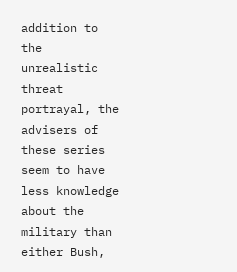addition to the unrealistic threat portrayal, the advisers of these series seem to have less knowledge about the military than either Bush,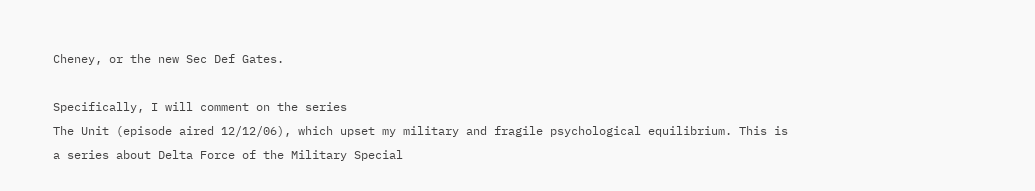Cheney, or the new Sec Def Gates.

Specifically, I will comment on the series
The Unit (episode aired 12/12/06), which upset my military and fragile psychological equilibrium. This is a series about Delta Force of the Military Special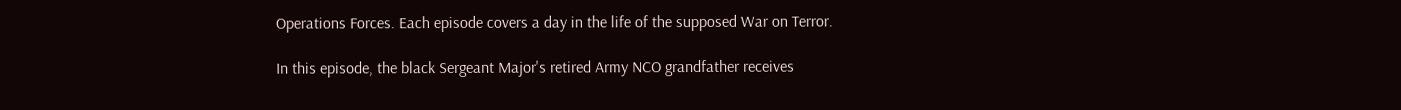Operations Forces. Each episode covers a day in the life of the supposed War on Terror.

In this episode, the black Sergeant Major's retired Army NCO grandfather receives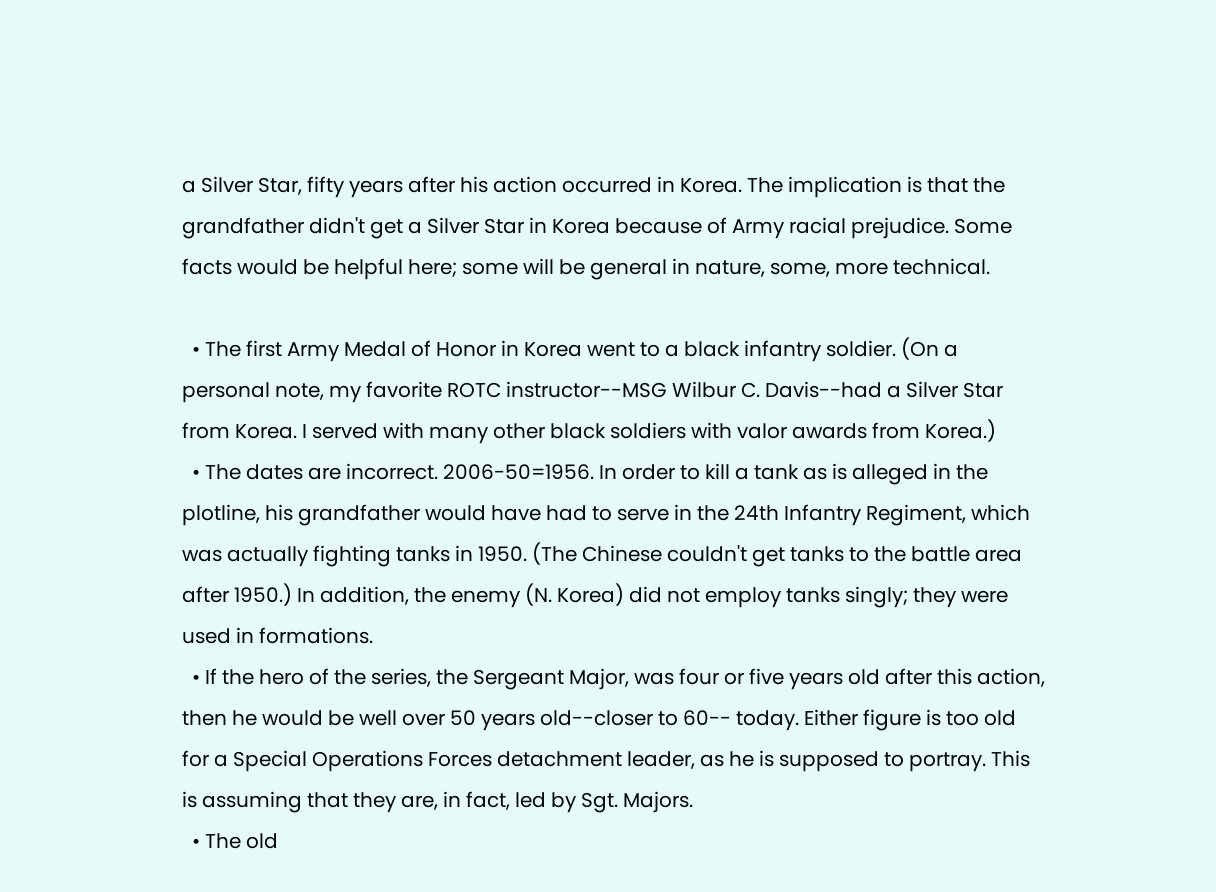a Silver Star, fifty years after his action occurred in Korea. The implication is that the grandfather didn't get a Silver Star in Korea because of Army racial prejudice. Some facts would be helpful here; some will be general in nature, some, more technical.

  • The first Army Medal of Honor in Korea went to a black infantry soldier. (On a personal note, my favorite ROTC instructor--MSG Wilbur C. Davis--had a Silver Star from Korea. I served with many other black soldiers with valor awards from Korea.)
  • The dates are incorrect. 2006-50=1956. In order to kill a tank as is alleged in the plotline, his grandfather would have had to serve in the 24th Infantry Regiment, which was actually fighting tanks in 1950. (The Chinese couldn't get tanks to the battle area after 1950.) In addition, the enemy (N. Korea) did not employ tanks singly; they were used in formations.
  • If the hero of the series, the Sergeant Major, was four or five years old after this action, then he would be well over 50 years old--closer to 60-- today. Either figure is too old for a Special Operations Forces detachment leader, as he is supposed to portray. This is assuming that they are, in fact, led by Sgt. Majors.
  • The old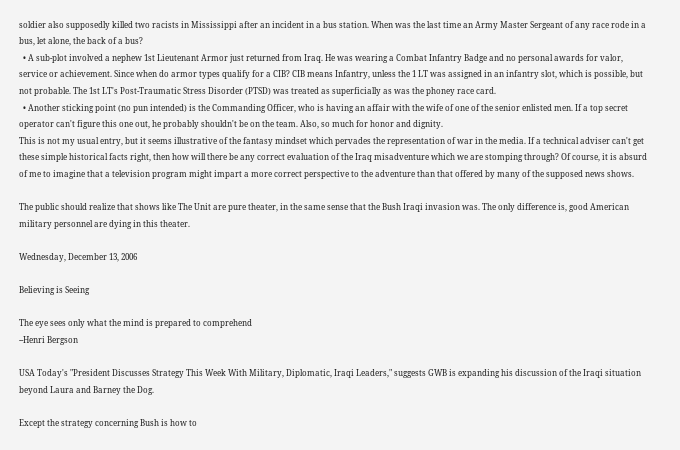soldier also supposedly killed two racists in Mississippi after an incident in a bus station. When was the last time an Army Master Sergeant of any race rode in a bus, let alone, the back of a bus?
  • A sub-plot involved a nephew 1st Lieutenant Armor just returned from Iraq. He was wearing a Combat Infantry Badge and no personal awards for valor, service or achievement. Since when do armor types qualify for a CIB? CIB means Infantry, unless the 1 LT was assigned in an infantry slot, which is possible, but not probable. The 1st LT's Post-Traumatic Stress Disorder (PTSD) was treated as superficially as was the phoney race card.
  • Another sticking point (no pun intended) is the Commanding Officer, who is having an affair with the wife of one of the senior enlisted men. If a top secret operator can't figure this one out, he probably shouldn't be on the team. Also, so much for honor and dignity.
This is not my usual entry, but it seems illustrative of the fantasy mindset which pervades the representation of war in the media. If a technical adviser can't get these simple historical facts right, then how will there be any correct evaluation of the Iraq misadventure which we are stomping through? Of course, it is absurd of me to imagine that a television program might impart a more correct perspective to the adventure than that offered by many of the supposed news shows.

The public should realize that shows like The Unit are pure theater, in the same sense that the Bush Iraqi invasion was. The only difference is, good American military personnel are dying in this theater.

Wednesday, December 13, 2006

Believing is Seeing

The eye sees only what the mind is prepared to comprehend
--Henri Bergson

USA Today's "President Discusses Strategy This Week With Military, Diplomatic, Iraqi Leaders," suggests GWB is expanding his discussion of the Iraqi situation beyond Laura and Barney the Dog.

Except the strategy concerning Bush is how to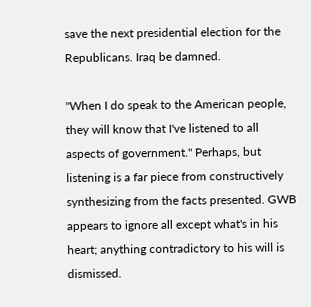save the next presidential election for the Republicans. Iraq be damned.

"When I do speak to the American people, they will know that I've listened to all aspects of government." Perhaps, but listening is a far piece from constructively synthesizing from the facts presented. GWB appears to ignore all except what's in his heart; anything contradictory to his will is dismissed.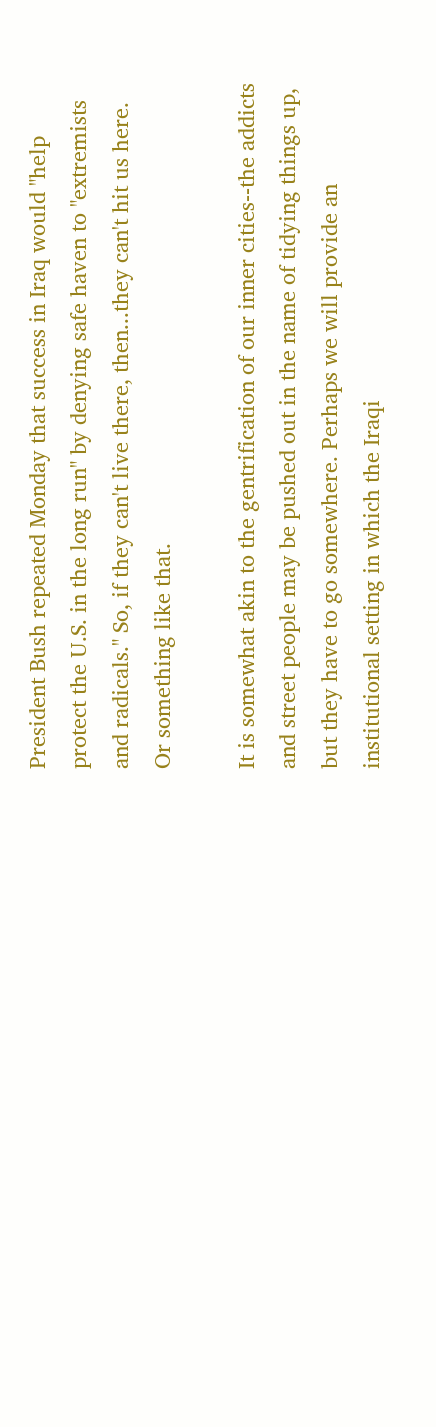President Bush repeated Monday that success in Iraq would "help protect the U.S. in the long run" by denying safe haven to "extremists and radicals." So, if they can't live there, then...they can't hit us here. Or something like that.

It is somewhat akin to the gentrification of our inner cities--the addicts and street people may be pushed out in the name of tidying things up, but they have to go somewhere. Perhaps we will provide an institutional setting in which the Iraqi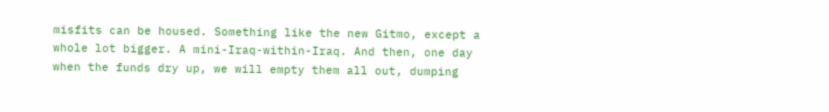misfits can be housed. Something like the new Gitmo, except a whole lot bigger. A mini-Iraq-within-Iraq. And then, one day when the funds dry up, we will empty them all out, dumping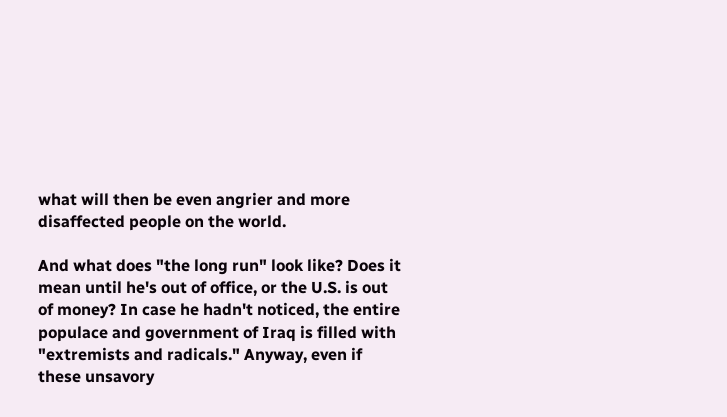what will then be even angrier and more disaffected people on the world.

And what does "the long run" look like? Does it mean until he's out of office, or the U.S. is out of money? In case he hadn't noticed, the entire populace and government of Iraq is filled with "extremists and radicals." Anyway, even if these unsavory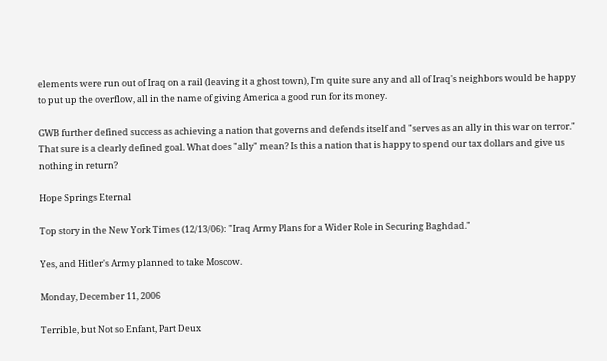elements were run out of Iraq on a rail (leaving it a ghost town), I'm quite sure any and all of Iraq's neighbors would be happy to put up the overflow, all in the name of giving America a good run for its money.

GWB further defined success as achieving a nation that governs and defends itself and "serves as an ally in this war on terror." That sure is a clearly defined goal. What does "ally" mean? Is this a nation that is happy to spend our tax dollars and give us nothing in return?

Hope Springs Eternal

Top story in the New York Times (12/13/06): "Iraq Army Plans for a Wider Role in Securing Baghdad."

Yes, and Hitler's Army planned to take Moscow.

Monday, December 11, 2006

Terrible, but Not so Enfant, Part Deux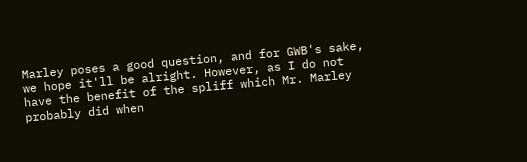Marley poses a good question, and for GWB's sake, we hope it'll be alright. However, as I do not have the benefit of the spliff which Mr. Marley probably did when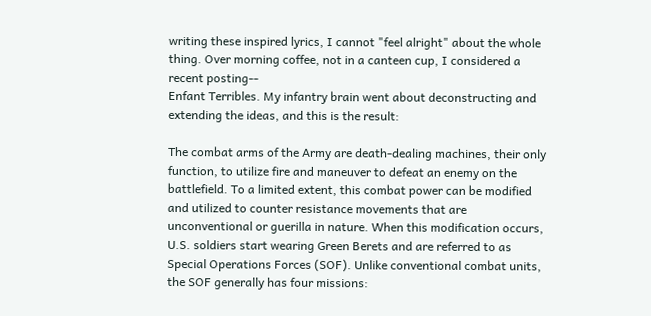writing these inspired lyrics, I cannot "feel alright" about the whole thing. Over morning coffee, not in a canteen cup, I considered a recent posting--
Enfant Terribles. My infantry brain went about deconstructing and extending the ideas, and this is the result:

The combat arms of the Army are death-dealing machines, their only function, to utilize fire and maneuver to defeat an enemy on the battlefield. To a limited extent, this combat power can be modified and utilized to counter resistance movements that are unconventional or guerilla in nature. When this modification occurs, U.S. soldiers start wearing Green Berets and are referred to as Special Operations Forces (SOF). Unlike conventional combat units, the SOF generally has four missions: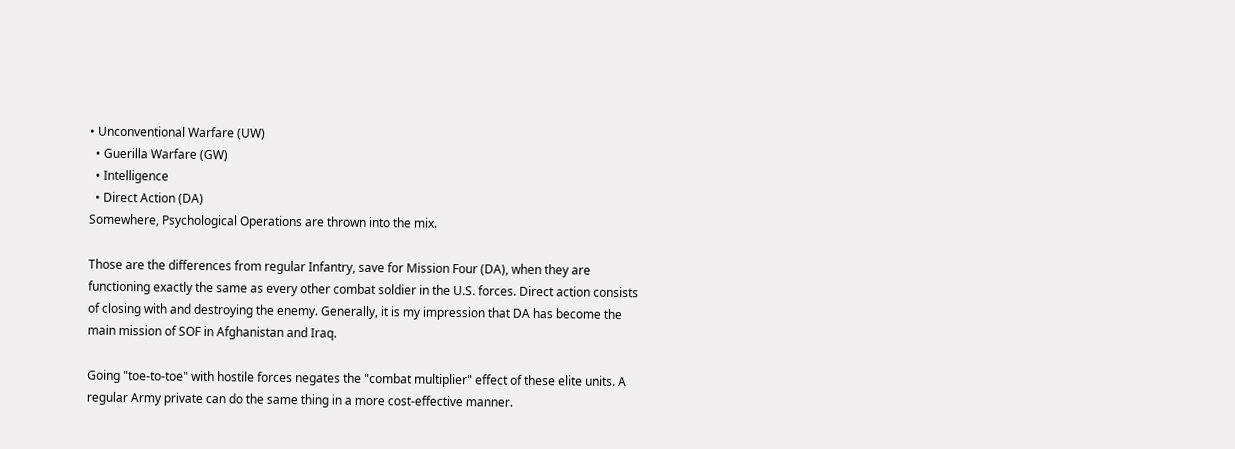• Unconventional Warfare (UW)
  • Guerilla Warfare (GW)
  • Intelligence
  • Direct Action (DA)
Somewhere, Psychological Operations are thrown into the mix.

Those are the differences from regular Infantry, save for Mission Four (DA), when they are functioning exactly the same as every other combat soldier in the U.S. forces. Direct action consists of closing with and destroying the enemy. Generally, it is my impression that DA has become the main mission of SOF in Afghanistan and Iraq.

Going "toe-to-toe" with hostile forces negates the "combat multiplier" effect of these elite units. A regular Army private can do the same thing in a more cost-effective manner.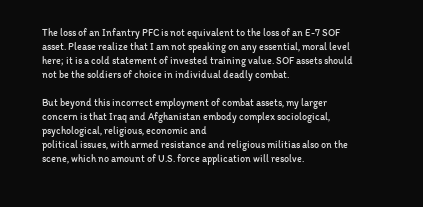The loss of an Infantry PFC is not equivalent to the loss of an E-7 SOF asset. Please realize that I am not speaking on any essential, moral level here; it is a cold statement of invested training value. SOF assets should not be the soldiers of choice in individual deadly combat.

But beyond this incorrect employment of combat assets, my larger concern is that Iraq and Afghanistan embody complex sociological, psychological, religious, economic and
political issues, with armed resistance and religious militias also on the scene, which no amount of U.S. force application will resolve.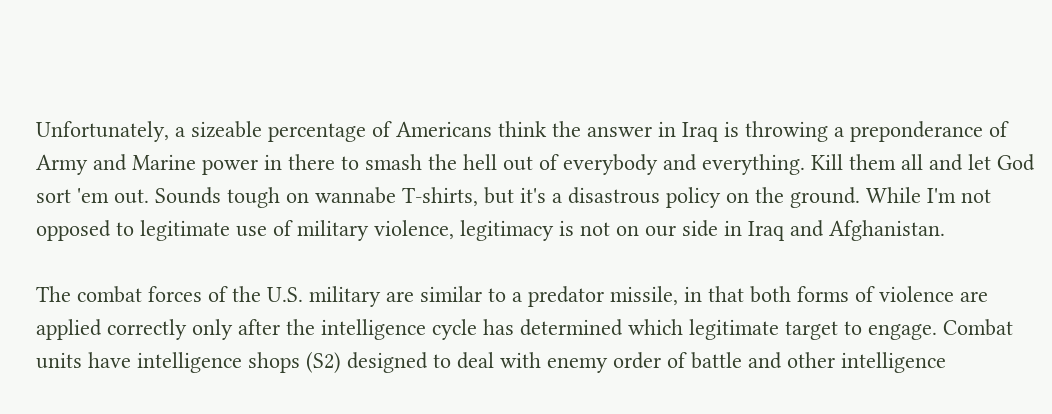Unfortunately, a sizeable percentage of Americans think the answer in Iraq is throwing a preponderance of Army and Marine power in there to smash the hell out of everybody and everything. Kill them all and let God sort 'em out. Sounds tough on wannabe T-shirts, but it's a disastrous policy on the ground. While I'm not opposed to legitimate use of military violence, legitimacy is not on our side in Iraq and Afghanistan.

The combat forces of the U.S. military are similar to a predator missile, in that both forms of violence are applied correctly only after the intelligence cycle has determined which legitimate target to engage. Combat units have intelligence shops (S2) designed to deal with enemy order of battle and other intelligence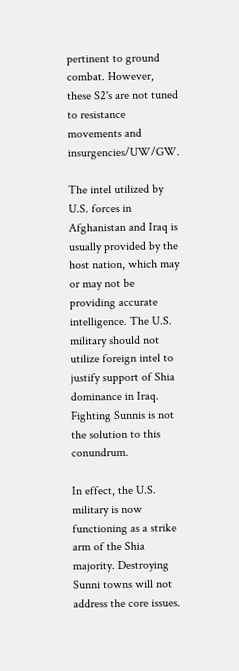pertinent to ground combat. However, these S2's are not tuned to resistance movements and insurgencies/UW/GW.

The intel utilized by U.S. forces in Afghanistan and Iraq is usually provided by the host nation, which may or may not be providing accurate intelligence. The U.S. military should not utilize foreign intel to justify support of Shia dominance in Iraq. Fighting Sunnis is not the solution to this conundrum.

In effect, the U.S. military is now functioning as a strike arm of the Shia majority. Destroying Sunni towns will not address the core issues.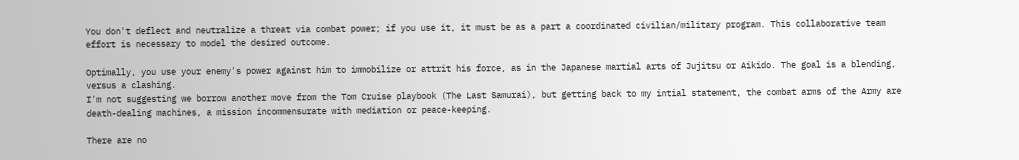You don't deflect and neutralize a threat via combat power; if you use it, it must be as a part a coordinated civilian/military program. This collaborative team effort is necessary to model the desired outcome.

Optimally, you use your enemy's power against him to immobilize or attrit his force, as in the Japanese martial arts of Jujitsu or Aikido. The goal is a blending, versus a clashing.
I'm not suggesting we borrow another move from the Tom Cruise playbook (The Last Samurai), but getting back to my intial statement, the combat arms of the Army are death-dealing machines, a mission incommensurate with mediation or peace-keeping.

There are no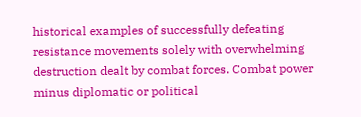historical examples of successfully defeating resistance movements solely with overwhelming destruction dealt by combat forces. Combat power minus diplomatic or political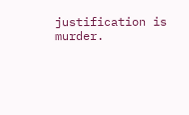justification is murder.